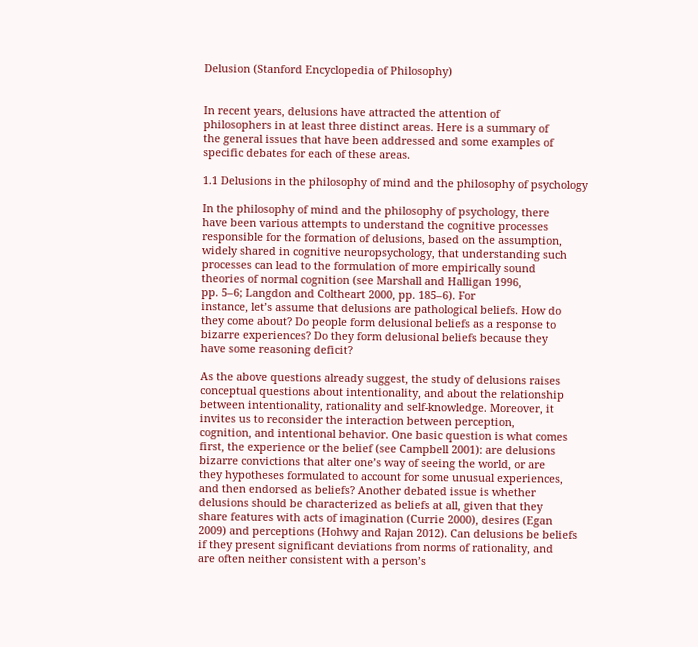Delusion (Stanford Encyclopedia of Philosophy)


In recent years, delusions have attracted the attention of
philosophers in at least three distinct areas. Here is a summary of
the general issues that have been addressed and some examples of
specific debates for each of these areas.

1.1 Delusions in the philosophy of mind and the philosophy of psychology

In the philosophy of mind and the philosophy of psychology, there
have been various attempts to understand the cognitive processes
responsible for the formation of delusions, based on the assumption,
widely shared in cognitive neuropsychology, that understanding such
processes can lead to the formulation of more empirically sound
theories of normal cognition (see Marshall and Halligan 1996,
pp. 5–6; Langdon and Coltheart 2000, pp. 185–6). For
instance, let’s assume that delusions are pathological beliefs. How do
they come about? Do people form delusional beliefs as a response to
bizarre experiences? Do they form delusional beliefs because they
have some reasoning deficit?

As the above questions already suggest, the study of delusions raises
conceptual questions about intentionality, and about the relationship
between intentionality, rationality and self-knowledge. Moreover, it
invites us to reconsider the interaction between perception,
cognition, and intentional behavior. One basic question is what comes
first, the experience or the belief (see Campbell 2001): are delusions
bizarre convictions that alter one’s way of seeing the world, or are
they hypotheses formulated to account for some unusual experiences,
and then endorsed as beliefs? Another debated issue is whether
delusions should be characterized as beliefs at all, given that they
share features with acts of imagination (Currie 2000), desires (Egan
2009) and perceptions (Hohwy and Rajan 2012). Can delusions be beliefs
if they present significant deviations from norms of rationality, and
are often neither consistent with a person’s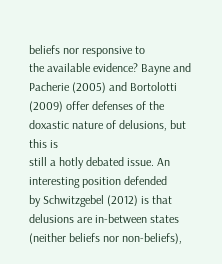beliefs nor responsive to
the available evidence? Bayne and Pacherie (2005) and Bortolotti
(2009) offer defenses of the doxastic nature of delusions, but this is
still a hotly debated issue. An interesting position defended
by Schwitzgebel (2012) is that delusions are in-between states
(neither beliefs nor non-beliefs),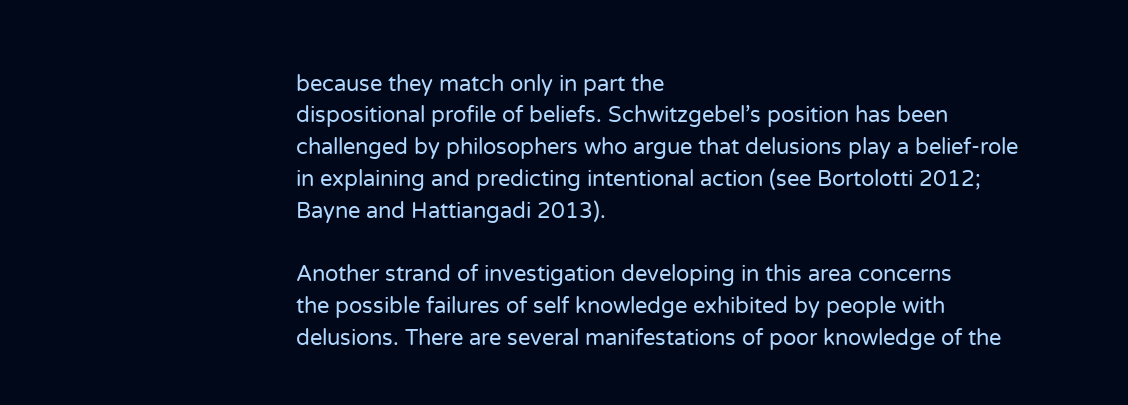because they match only in part the
dispositional profile of beliefs. Schwitzgebel’s position has been
challenged by philosophers who argue that delusions play a belief-role
in explaining and predicting intentional action (see Bortolotti 2012;
Bayne and Hattiangadi 2013).

Another strand of investigation developing in this area concerns
the possible failures of self knowledge exhibited by people with
delusions. There are several manifestations of poor knowledge of the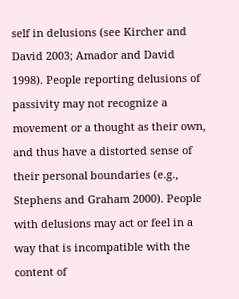self in delusions (see Kircher and David 2003; Amador and David
1998). People reporting delusions of passivity may not recognize a
movement or a thought as their own, and thus have a distorted sense of
their personal boundaries (e.g., Stephens and Graham 2000). People
with delusions may act or feel in a way that is incompatible with the
content of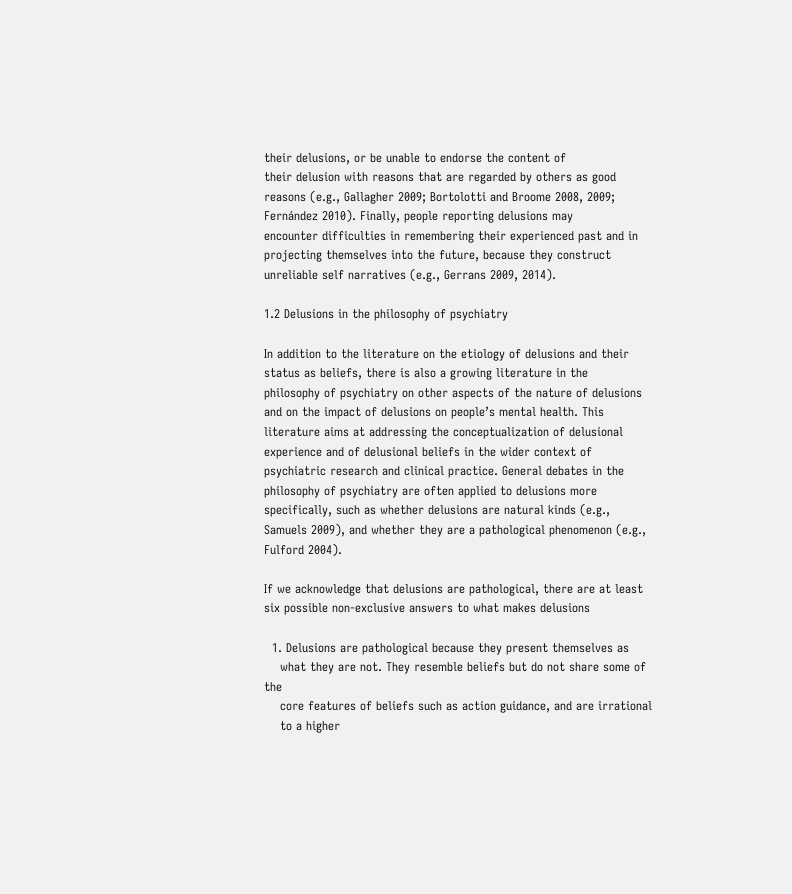their delusions, or be unable to endorse the content of
their delusion with reasons that are regarded by others as good
reasons (e.g., Gallagher 2009; Bortolotti and Broome 2008, 2009;
Fernández 2010). Finally, people reporting delusions may
encounter difficulties in remembering their experienced past and in
projecting themselves into the future, because they construct
unreliable self narratives (e.g., Gerrans 2009, 2014).

1.2 Delusions in the philosophy of psychiatry

In addition to the literature on the etiology of delusions and their
status as beliefs, there is also a growing literature in the
philosophy of psychiatry on other aspects of the nature of delusions
and on the impact of delusions on people’s mental health. This
literature aims at addressing the conceptualization of delusional
experience and of delusional beliefs in the wider context of
psychiatric research and clinical practice. General debates in the
philosophy of psychiatry are often applied to delusions more
specifically, such as whether delusions are natural kinds (e.g.,
Samuels 2009), and whether they are a pathological phenomenon (e.g.,
Fulford 2004).

If we acknowledge that delusions are pathological, there are at least
six possible non-exclusive answers to what makes delusions

  1. Delusions are pathological because they present themselves as
    what they are not. They resemble beliefs but do not share some of the
    core features of beliefs such as action guidance, and are irrational
    to a higher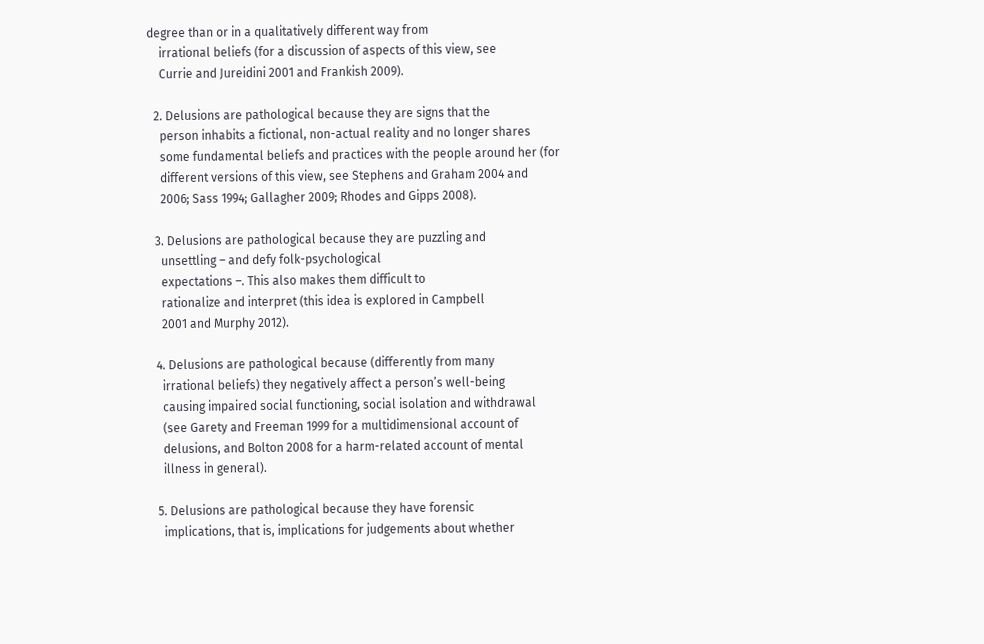degree than or in a qualitatively different way from
    irrational beliefs (for a discussion of aspects of this view, see
    Currie and Jureidini 2001 and Frankish 2009).

  2. Delusions are pathological because they are signs that the
    person inhabits a fictional, non-actual reality and no longer shares
    some fundamental beliefs and practices with the people around her (for
    different versions of this view, see Stephens and Graham 2004 and
    2006; Sass 1994; Gallagher 2009; Rhodes and Gipps 2008).

  3. Delusions are pathological because they are puzzling and
    unsettling – and defy folk-psychological
    expectations –. This also makes them difficult to
    rationalize and interpret (this idea is explored in Campbell
    2001 and Murphy 2012).

  4. Delusions are pathological because (differently from many
    irrational beliefs) they negatively affect a person’s well-being
    causing impaired social functioning, social isolation and withdrawal
    (see Garety and Freeman 1999 for a multidimensional account of
    delusions, and Bolton 2008 for a harm-related account of mental
    illness in general).

  5. Delusions are pathological because they have forensic
    implications, that is, implications for judgements about whether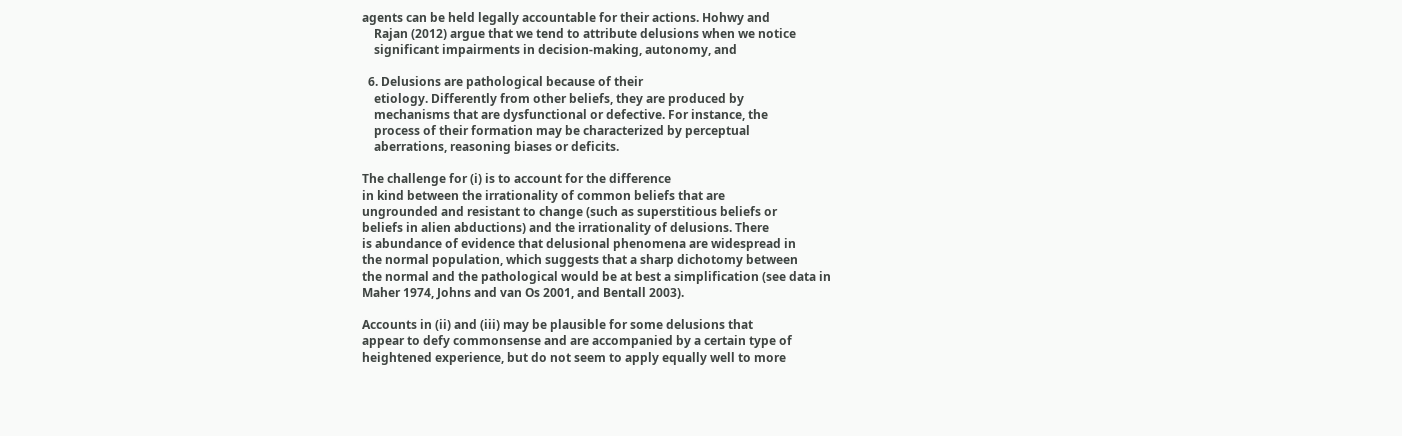agents can be held legally accountable for their actions. Hohwy and
    Rajan (2012) argue that we tend to attribute delusions when we notice
    significant impairments in decision-making, autonomy, and

  6. Delusions are pathological because of their
    etiology. Differently from other beliefs, they are produced by
    mechanisms that are dysfunctional or defective. For instance, the
    process of their formation may be characterized by perceptual
    aberrations, reasoning biases or deficits.

The challenge for (i) is to account for the difference
in kind between the irrationality of common beliefs that are
ungrounded and resistant to change (such as superstitious beliefs or
beliefs in alien abductions) and the irrationality of delusions. There
is abundance of evidence that delusional phenomena are widespread in
the normal population, which suggests that a sharp dichotomy between
the normal and the pathological would be at best a simplification (see data in
Maher 1974, Johns and van Os 2001, and Bentall 2003).

Accounts in (ii) and (iii) may be plausible for some delusions that
appear to defy commonsense and are accompanied by a certain type of
heightened experience, but do not seem to apply equally well to more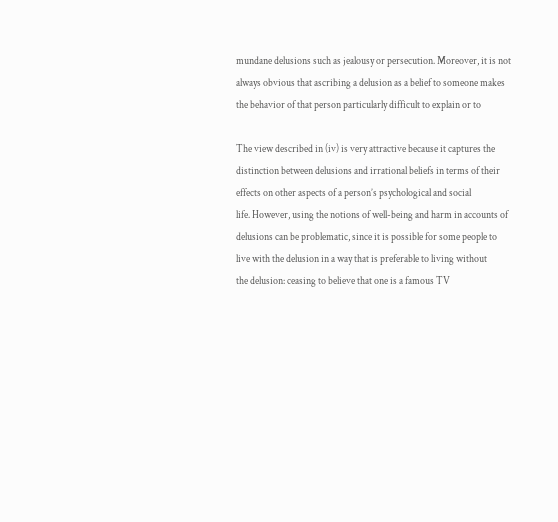mundane delusions such as jealousy or persecution. Moreover, it is not
always obvious that ascribing a delusion as a belief to someone makes
the behavior of that person particularly difficult to explain or to

The view described in (iv) is very attractive because it captures the
distinction between delusions and irrational beliefs in terms of their
effects on other aspects of a person’s psychological and social
life. However, using the notions of well-being and harm in accounts of
delusions can be problematic, since it is possible for some people to
live with the delusion in a way that is preferable to living without
the delusion: ceasing to believe that one is a famous TV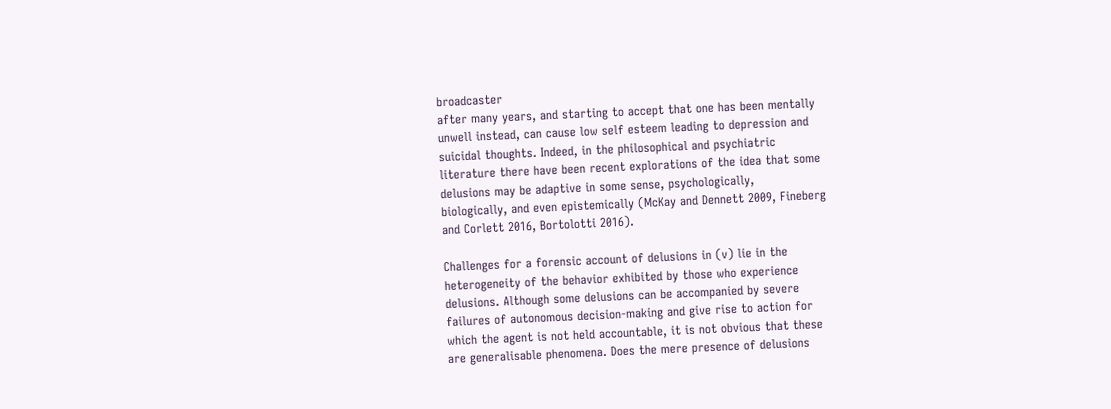broadcaster
after many years, and starting to accept that one has been mentally
unwell instead, can cause low self esteem leading to depression and
suicidal thoughts. Indeed, in the philosophical and psychiatric
literature there have been recent explorations of the idea that some
delusions may be adaptive in some sense, psychologically,
biologically, and even epistemically (McKay and Dennett 2009, Fineberg
and Corlett 2016, Bortolotti 2016).

Challenges for a forensic account of delusions in (v) lie in the
heterogeneity of the behavior exhibited by those who experience
delusions. Although some delusions can be accompanied by severe
failures of autonomous decision-making and give rise to action for
which the agent is not held accountable, it is not obvious that these
are generalisable phenomena. Does the mere presence of delusions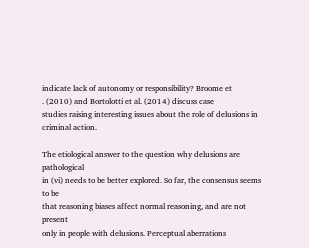indicate lack of autonomy or responsibility? Broome et
. (2010) and Bortolotti et al. (2014) discuss case
studies raising interesting issues about the role of delusions in
criminal action.

The etiological answer to the question why delusions are pathological
in (vi) needs to be better explored. So far, the consensus seems to be
that reasoning biases affect normal reasoning, and are not present
only in people with delusions. Perceptual aberrations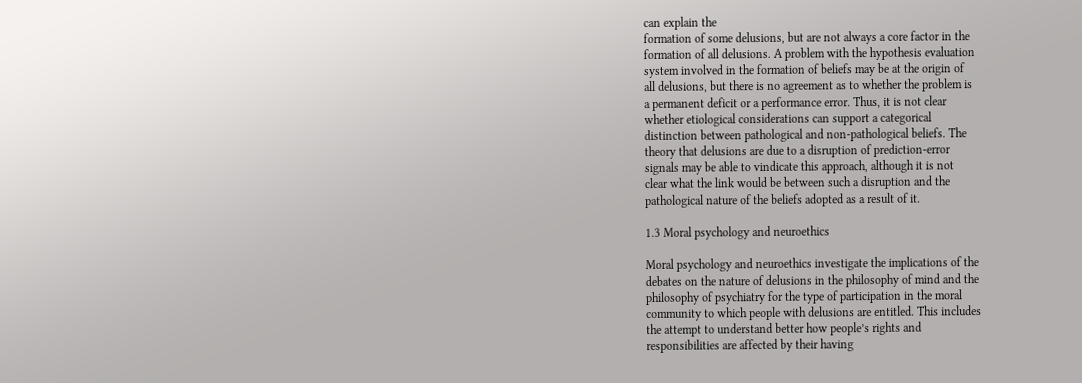can explain the
formation of some delusions, but are not always a core factor in the
formation of all delusions. A problem with the hypothesis evaluation
system involved in the formation of beliefs may be at the origin of
all delusions, but there is no agreement as to whether the problem is
a permanent deficit or a performance error. Thus, it is not clear
whether etiological considerations can support a categorical
distinction between pathological and non-pathological beliefs. The
theory that delusions are due to a disruption of prediction-error
signals may be able to vindicate this approach, although it is not
clear what the link would be between such a disruption and the
pathological nature of the beliefs adopted as a result of it.

1.3 Moral psychology and neuroethics

Moral psychology and neuroethics investigate the implications of the
debates on the nature of delusions in the philosophy of mind and the
philosophy of psychiatry for the type of participation in the moral
community to which people with delusions are entitled. This includes
the attempt to understand better how people’s rights and
responsibilities are affected by their having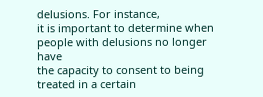delusions. For instance,
it is important to determine when people with delusions no longer have
the capacity to consent to being treated in a certain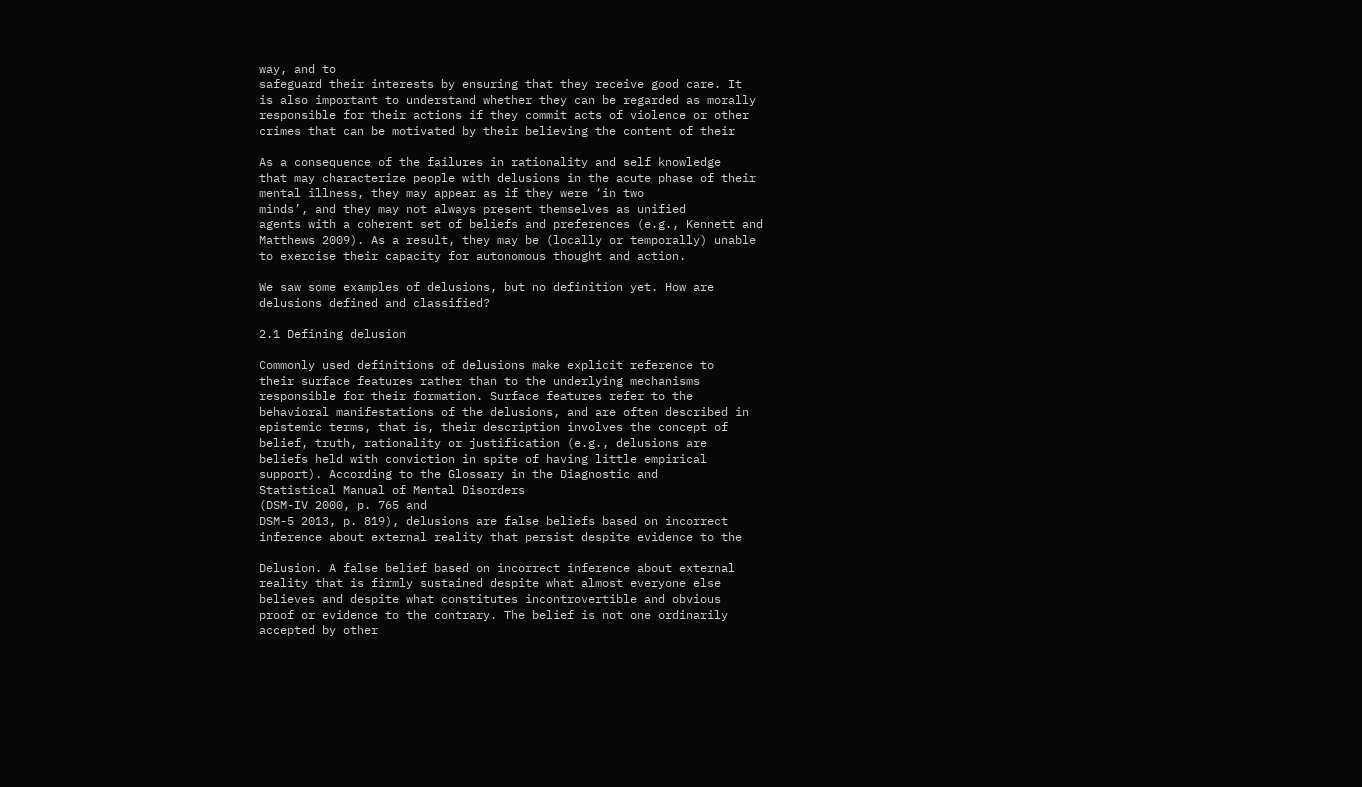way, and to
safeguard their interests by ensuring that they receive good care. It
is also important to understand whether they can be regarded as morally
responsible for their actions if they commit acts of violence or other
crimes that can be motivated by their believing the content of their

As a consequence of the failures in rationality and self knowledge
that may characterize people with delusions in the acute phase of their
mental illness, they may appear as if they were ‘in two
minds’, and they may not always present themselves as unified
agents with a coherent set of beliefs and preferences (e.g., Kennett and
Matthews 2009). As a result, they may be (locally or temporally) unable
to exercise their capacity for autonomous thought and action.

We saw some examples of delusions, but no definition yet. How are
delusions defined and classified?

2.1 Defining delusion

Commonly used definitions of delusions make explicit reference to
their surface features rather than to the underlying mechanisms
responsible for their formation. Surface features refer to the
behavioral manifestations of the delusions, and are often described in
epistemic terms, that is, their description involves the concept of
belief, truth, rationality or justification (e.g., delusions are
beliefs held with conviction in spite of having little empirical
support). According to the Glossary in the Diagnostic and
Statistical Manual of Mental Disorders
(DSM-IV 2000, p. 765 and
DSM-5 2013, p. 819), delusions are false beliefs based on incorrect
inference about external reality that persist despite evidence to the

Delusion. A false belief based on incorrect inference about external
reality that is firmly sustained despite what almost everyone else
believes and despite what constitutes incontrovertible and obvious
proof or evidence to the contrary. The belief is not one ordinarily
accepted by other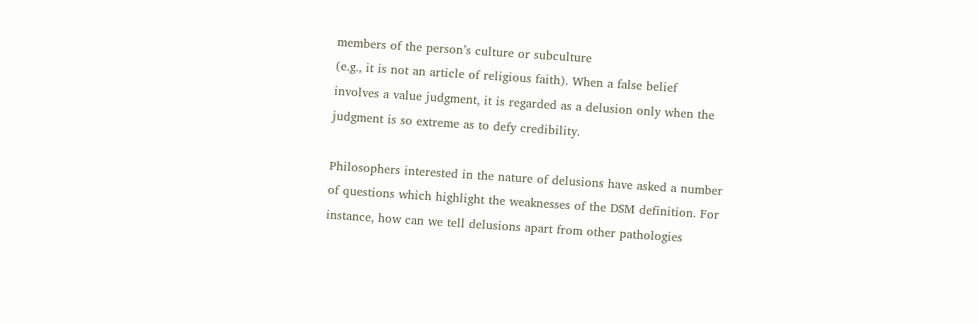members of the person’s culture or subculture
(e.g., it is not an article of religious faith). When a false belief
involves a value judgment, it is regarded as a delusion only when the
judgment is so extreme as to defy credibility.

Philosophers interested in the nature of delusions have asked a number
of questions which highlight the weaknesses of the DSM definition. For
instance, how can we tell delusions apart from other pathologies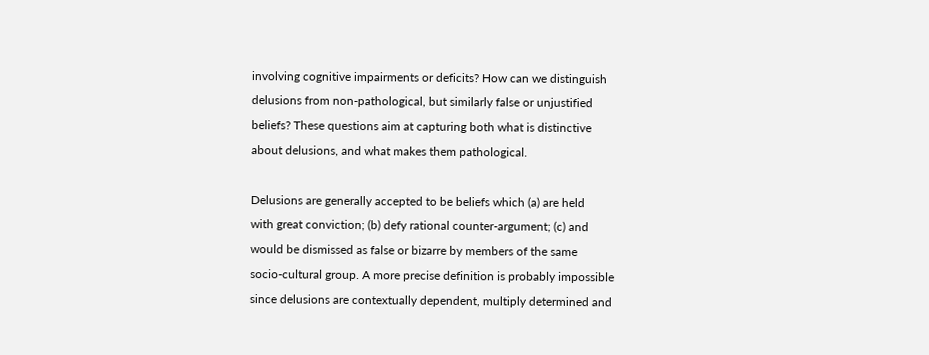involving cognitive impairments or deficits? How can we distinguish
delusions from non-pathological, but similarly false or unjustified
beliefs? These questions aim at capturing both what is distinctive
about delusions, and what makes them pathological.

Delusions are generally accepted to be beliefs which (a) are held
with great conviction; (b) defy rational counter-argument; (c) and
would be dismissed as false or bizarre by members of the same
socio-cultural group. A more precise definition is probably impossible
since delusions are contextually dependent, multiply determined and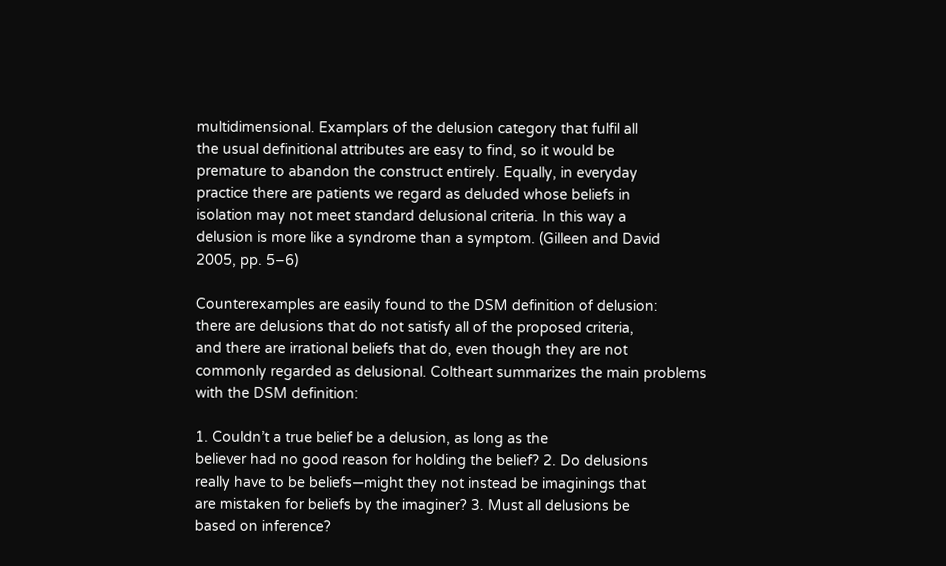multidimensional. Examplars of the delusion category that fulfil all
the usual definitional attributes are easy to find, so it would be
premature to abandon the construct entirely. Equally, in everyday
practice there are patients we regard as deluded whose beliefs in
isolation may not meet standard delusional criteria. In this way a
delusion is more like a syndrome than a symptom. (Gilleen and David
2005, pp. 5–6)

Counterexamples are easily found to the DSM definition of delusion:
there are delusions that do not satisfy all of the proposed criteria,
and there are irrational beliefs that do, even though they are not
commonly regarded as delusional. Coltheart summarizes the main problems
with the DSM definition:

1. Couldn’t a true belief be a delusion, as long as the
believer had no good reason for holding the belief? 2. Do delusions
really have to be beliefs—might they not instead be imaginings that
are mistaken for beliefs by the imaginer? 3. Must all delusions be
based on inference?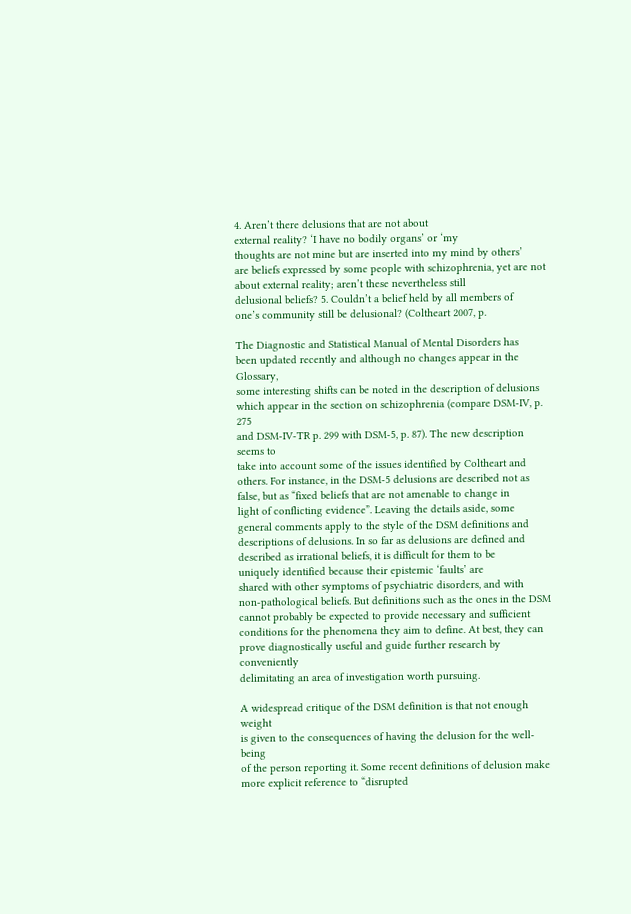4. Aren’t there delusions that are not about
external reality? ‘I have no bodily organs’ or ‘my
thoughts are not mine but are inserted into my mind by others’
are beliefs expressed by some people with schizophrenia, yet are not
about external reality; aren’t these nevertheless still
delusional beliefs? 5. Couldn’t a belief held by all members of
one’s community still be delusional? (Coltheart 2007, p.

The Diagnostic and Statistical Manual of Mental Disorders has
been updated recently and although no changes appear in the Glossary,
some interesting shifts can be noted in the description of delusions
which appear in the section on schizophrenia (compare DSM-IV, p. 275
and DSM-IV-TR p. 299 with DSM-5, p. 87). The new description seems to
take into account some of the issues identified by Coltheart and
others. For instance, in the DSM-5 delusions are described not as
false, but as “fixed beliefs that are not amenable to change in
light of conflicting evidence”. Leaving the details aside, some
general comments apply to the style of the DSM definitions and
descriptions of delusions. In so far as delusions are defined and
described as irrational beliefs, it is difficult for them to be
uniquely identified because their epistemic ‘faults’ are
shared with other symptoms of psychiatric disorders, and with
non-pathological beliefs. But definitions such as the ones in the DSM
cannot probably be expected to provide necessary and sufficient
conditions for the phenomena they aim to define. At best, they can
prove diagnostically useful and guide further research by conveniently
delimitating an area of investigation worth pursuing.

A widespread critique of the DSM definition is that not enough weight
is given to the consequences of having the delusion for the well-being
of the person reporting it. Some recent definitions of delusion make
more explicit reference to “disrupted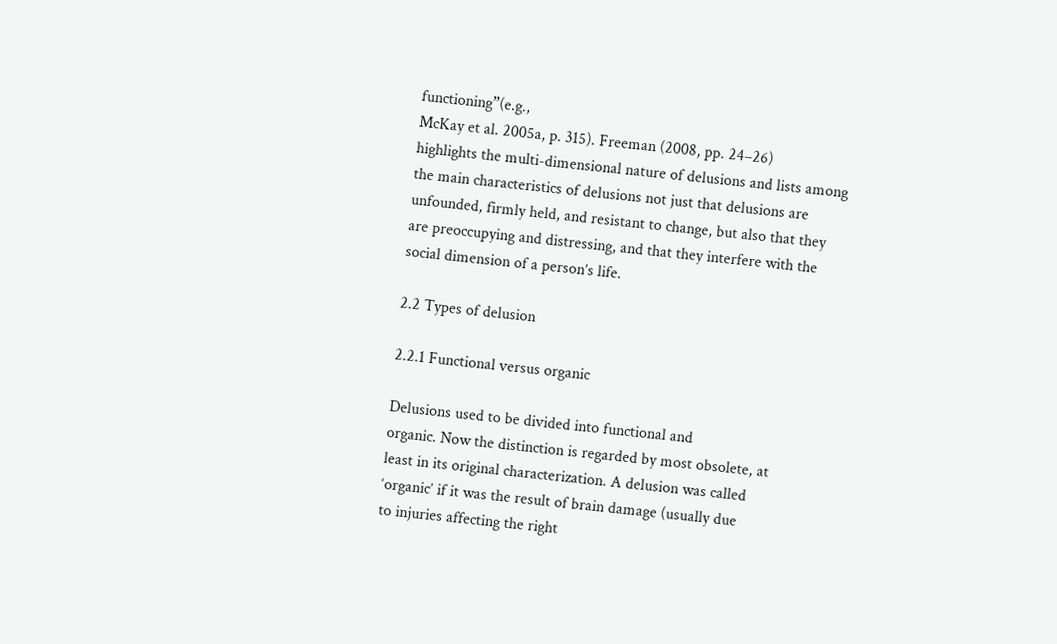functioning”(e.g.,
McKay et al. 2005a, p. 315). Freeman (2008, pp. 24–26)
highlights the multi-dimensional nature of delusions and lists among
the main characteristics of delusions not just that delusions are
unfounded, firmly held, and resistant to change, but also that they
are preoccupying and distressing, and that they interfere with the
social dimension of a person’s life.

2.2 Types of delusion

2.2.1 Functional versus organic

Delusions used to be divided into functional and
organic. Now the distinction is regarded by most obsolete, at
least in its original characterization. A delusion was called
‘organic’ if it was the result of brain damage (usually due
to injuries affecting the right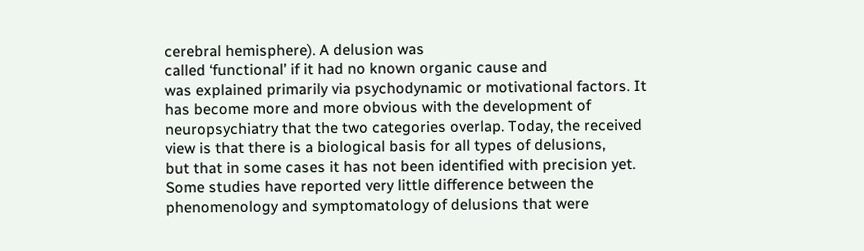cerebral hemisphere). A delusion was
called ‘functional’ if it had no known organic cause and
was explained primarily via psychodynamic or motivational factors. It
has become more and more obvious with the development of
neuropsychiatry that the two categories overlap. Today, the received
view is that there is a biological basis for all types of delusions,
but that in some cases it has not been identified with precision yet.
Some studies have reported very little difference between the
phenomenology and symptomatology of delusions that were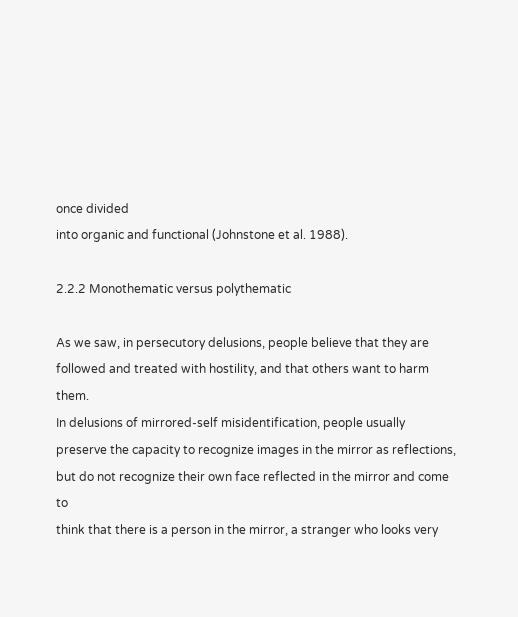once divided
into organic and functional (Johnstone et al. 1988).

2.2.2 Monothematic versus polythematic

As we saw, in persecutory delusions, people believe that they are
followed and treated with hostility, and that others want to harm them.
In delusions of mirrored-self misidentification, people usually
preserve the capacity to recognize images in the mirror as reflections,
but do not recognize their own face reflected in the mirror and come to
think that there is a person in the mirror, a stranger who looks very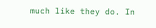much like they do. In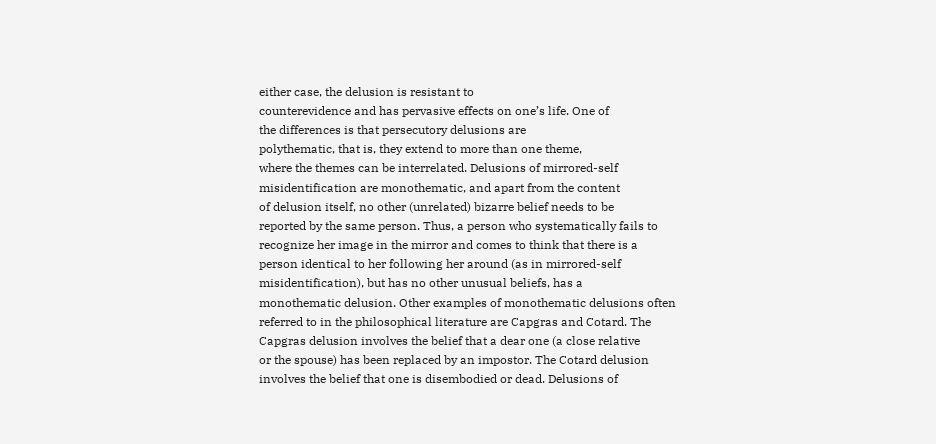either case, the delusion is resistant to
counterevidence and has pervasive effects on one’s life. One of
the differences is that persecutory delusions are
polythematic, that is, they extend to more than one theme,
where the themes can be interrelated. Delusions of mirrored-self
misidentification are monothematic, and apart from the content
of delusion itself, no other (unrelated) bizarre belief needs to be
reported by the same person. Thus, a person who systematically fails to
recognize her image in the mirror and comes to think that there is a
person identical to her following her around (as in mirrored-self
misidentification), but has no other unusual beliefs, has a
monothematic delusion. Other examples of monothematic delusions often
referred to in the philosophical literature are Capgras and Cotard. The
Capgras delusion involves the belief that a dear one (a close relative
or the spouse) has been replaced by an impostor. The Cotard delusion
involves the belief that one is disembodied or dead. Delusions of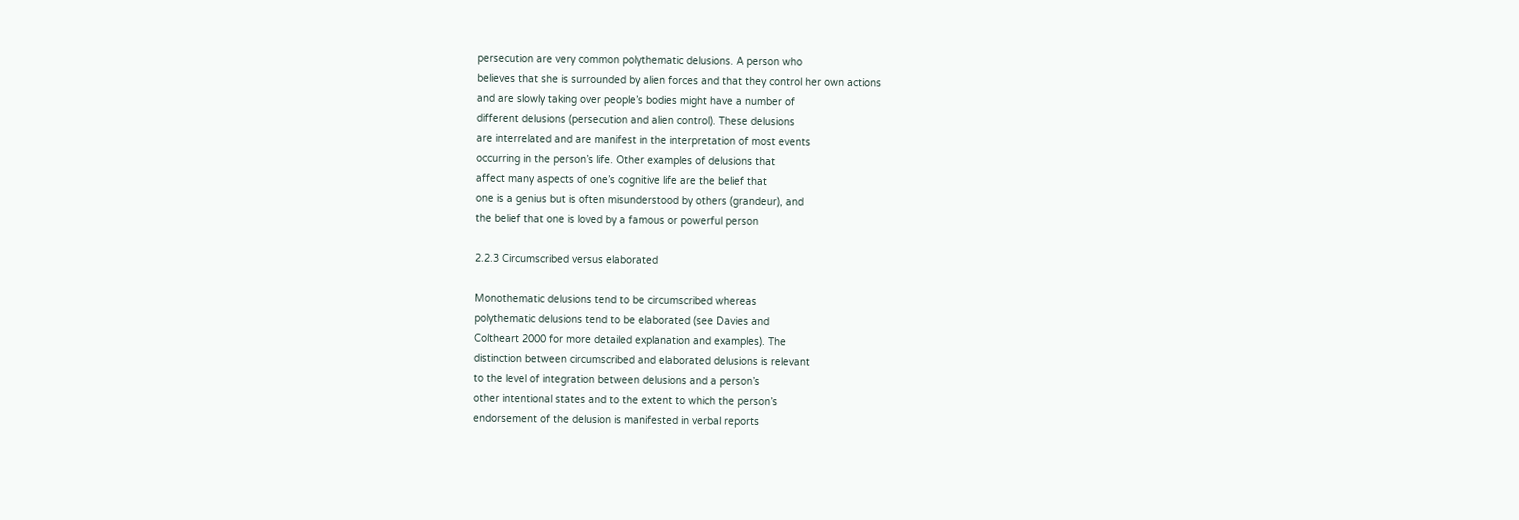persecution are very common polythematic delusions. A person who
believes that she is surrounded by alien forces and that they control her own actions
and are slowly taking over people’s bodies might have a number of
different delusions (persecution and alien control). These delusions
are interrelated and are manifest in the interpretation of most events
occurring in the person’s life. Other examples of delusions that
affect many aspects of one’s cognitive life are the belief that
one is a genius but is often misunderstood by others (grandeur), and
the belief that one is loved by a famous or powerful person

2.2.3 Circumscribed versus elaborated

Monothematic delusions tend to be circumscribed whereas
polythematic delusions tend to be elaborated (see Davies and
Coltheart 2000 for more detailed explanation and examples). The
distinction between circumscribed and elaborated delusions is relevant
to the level of integration between delusions and a person’s
other intentional states and to the extent to which the person’s
endorsement of the delusion is manifested in verbal reports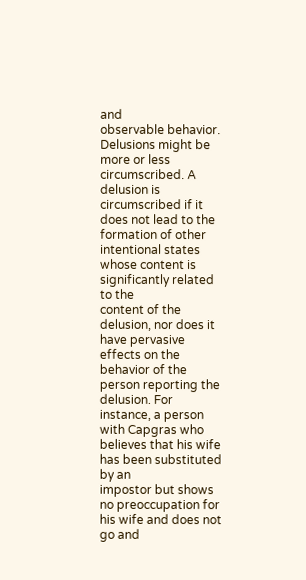and
observable behavior. Delusions might be more or less circumscribed. A
delusion is circumscribed if it does not lead to the formation of other
intentional states whose content is significantly related to the
content of the delusion, nor does it have pervasive effects on the
behavior of the person reporting the delusion. For instance, a person
with Capgras who believes that his wife has been substituted by an
impostor but shows no preoccupation for his wife and does not go and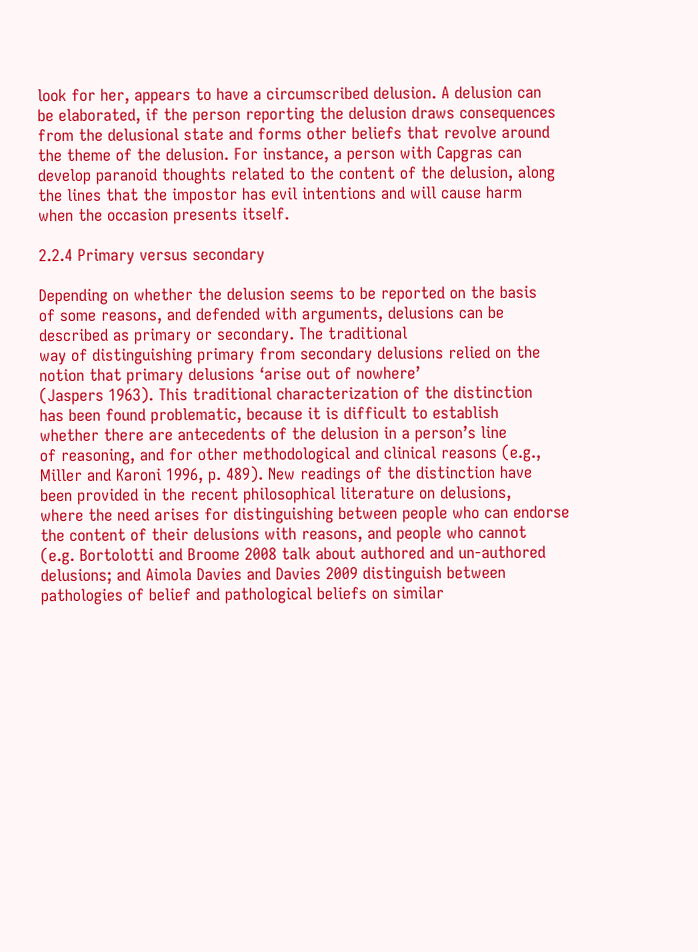look for her, appears to have a circumscribed delusion. A delusion can
be elaborated, if the person reporting the delusion draws consequences
from the delusional state and forms other beliefs that revolve around
the theme of the delusion. For instance, a person with Capgras can
develop paranoid thoughts related to the content of the delusion, along
the lines that the impostor has evil intentions and will cause harm
when the occasion presents itself.

2.2.4 Primary versus secondary

Depending on whether the delusion seems to be reported on the basis
of some reasons, and defended with arguments, delusions can be
described as primary or secondary. The traditional
way of distinguishing primary from secondary delusions relied on the
notion that primary delusions ‘arise out of nowhere’
(Jaspers 1963). This traditional characterization of the distinction
has been found problematic, because it is difficult to establish
whether there are antecedents of the delusion in a person’s line
of reasoning, and for other methodological and clinical reasons (e.g.,
Miller and Karoni 1996, p. 489). New readings of the distinction have
been provided in the recent philosophical literature on delusions,
where the need arises for distinguishing between people who can endorse
the content of their delusions with reasons, and people who cannot
(e.g. Bortolotti and Broome 2008 talk about authored and un-authored
delusions; and Aimola Davies and Davies 2009 distinguish between
pathologies of belief and pathological beliefs on similar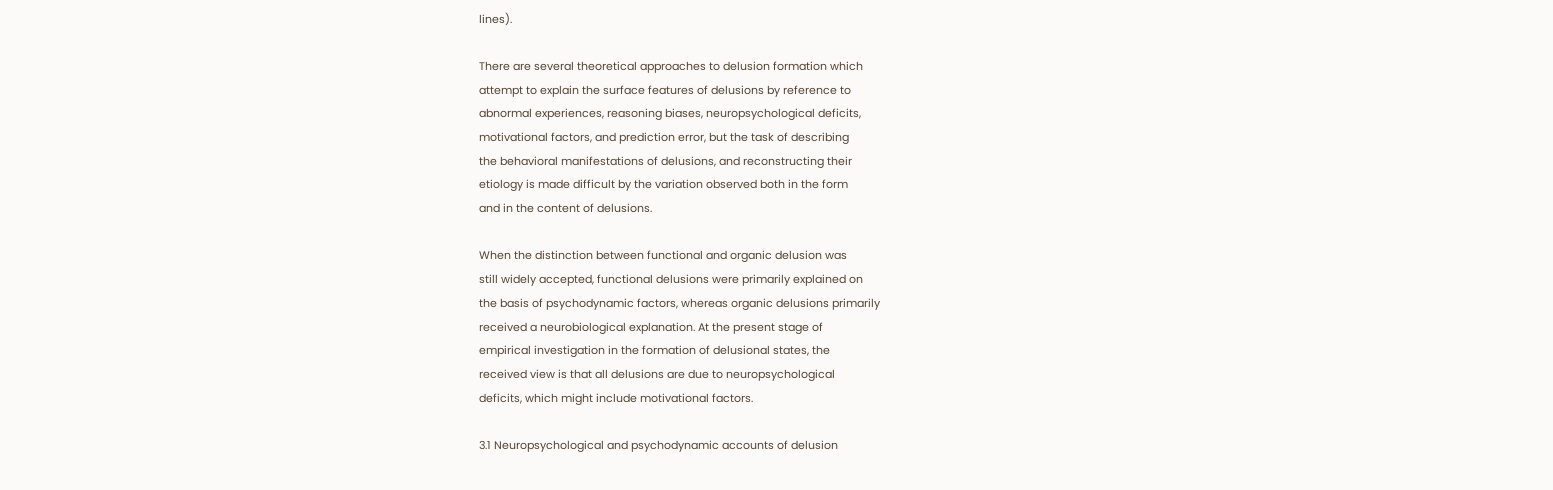lines).

There are several theoretical approaches to delusion formation which
attempt to explain the surface features of delusions by reference to
abnormal experiences, reasoning biases, neuropsychological deficits,
motivational factors, and prediction error, but the task of describing
the behavioral manifestations of delusions, and reconstructing their
etiology is made difficult by the variation observed both in the form
and in the content of delusions.

When the distinction between functional and organic delusion was
still widely accepted, functional delusions were primarily explained on
the basis of psychodynamic factors, whereas organic delusions primarily
received a neurobiological explanation. At the present stage of
empirical investigation in the formation of delusional states, the
received view is that all delusions are due to neuropsychological
deficits, which might include motivational factors.

3.1 Neuropsychological and psychodynamic accounts of delusion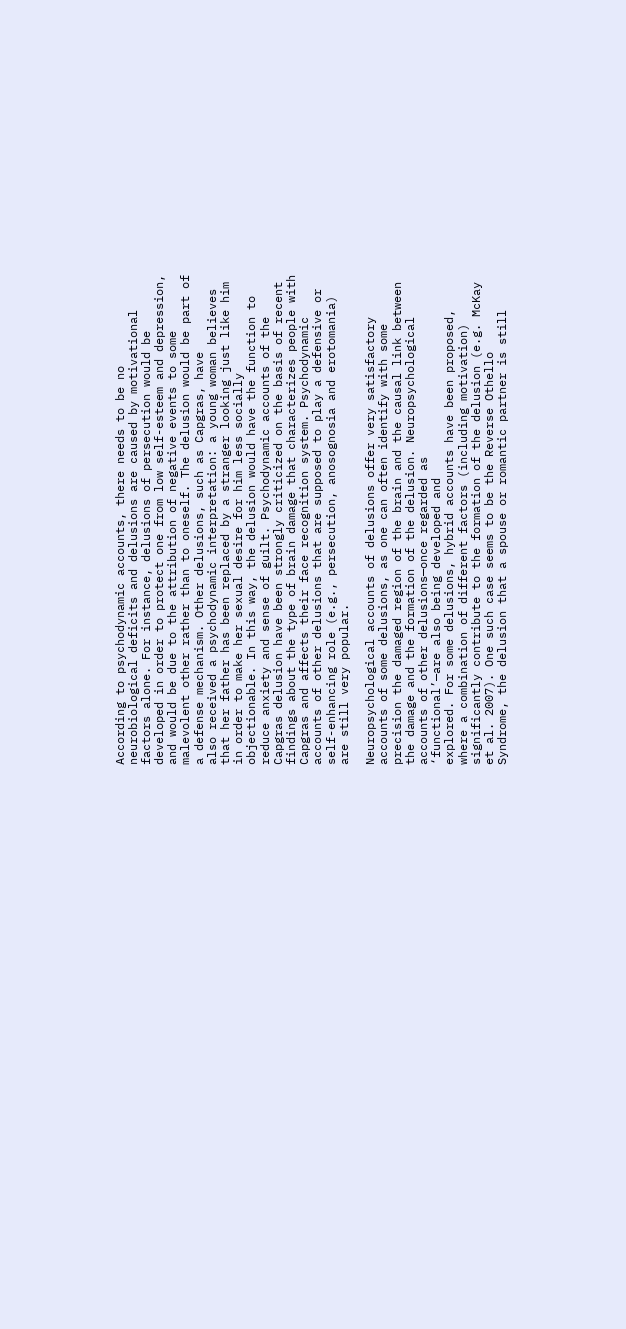According to psychodynamic accounts, there needs to be no
neurobiological deficits and delusions are caused by motivational
factors alone. For instance, delusions of persecution would be
developed in order to protect one from low self-esteem and depression,
and would be due to the attribution of negative events to some
malevolent other rather than to oneself. The delusion would be part of
a defense mechanism. Other delusions, such as Capgras, have
also received a psychodynamic interpretation: a young woman believes
that her father has been replaced by a stranger looking just like him
in order to make her sexual desire for him less socially
objectionable. In this way, the delusion would have the function to
reduce anxiety and sense of guilt. Psychodynamic accounts of the
Capgras delusion have been strongly criticized on the basis of recent
findings about the type of brain damage that characterizes people with
Capgras and affects their face recognition system. Psychodynamic
accounts of other delusions that are supposed to play a defensive or
self-enhancing role (e.g., persecution, anosognosia and erotomania)
are still very popular.

Neuropsychological accounts of delusions offer very satisfactory
accounts of some delusions, as one can often identify with some
precision the damaged region of the brain and the causal link between
the damage and the formation of the delusion. Neuropsychological
accounts of other delusions—once regarded as
‘functional’—are also being developed and
explored. For some delusions, hybrid accounts have been proposed,
where a combination of different factors (including motivation)
significantly contribute to the formation of the delusion (e.g. McKay
et al. 2007). One such case seems to be the Reverse Othello
Syndrome, the delusion that a spouse or romantic partner is still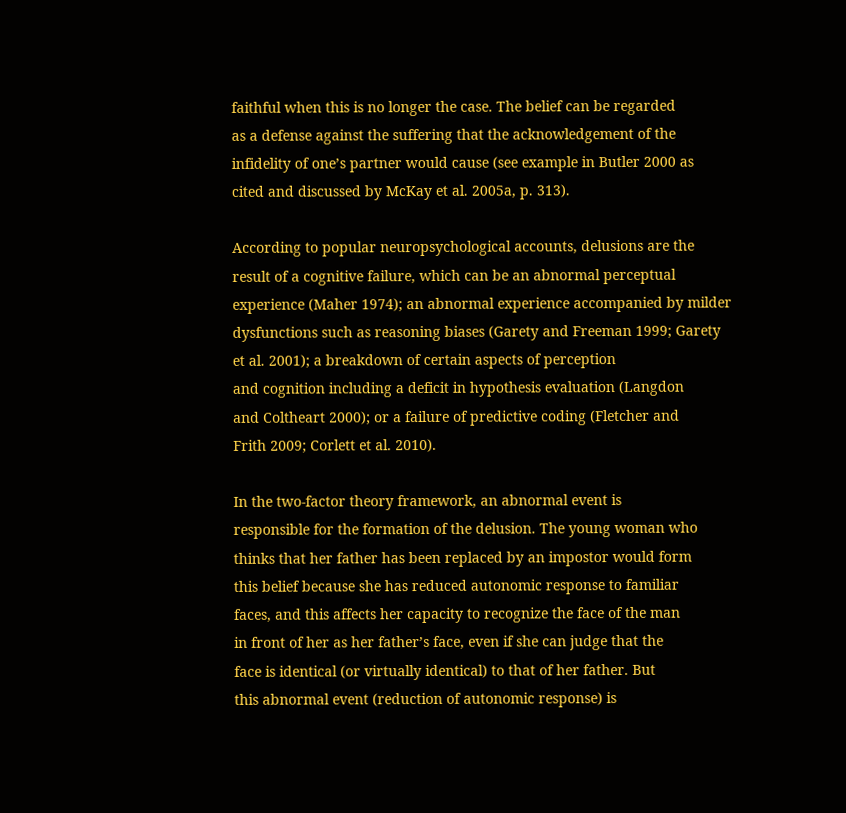faithful when this is no longer the case. The belief can be regarded
as a defense against the suffering that the acknowledgement of the
infidelity of one’s partner would cause (see example in Butler 2000 as
cited and discussed by McKay et al. 2005a, p. 313).

According to popular neuropsychological accounts, delusions are the
result of a cognitive failure, which can be an abnormal perceptual
experience (Maher 1974); an abnormal experience accompanied by milder
dysfunctions such as reasoning biases (Garety and Freeman 1999; Garety
et al. 2001); a breakdown of certain aspects of perception
and cognition including a deficit in hypothesis evaluation (Langdon
and Coltheart 2000); or a failure of predictive coding (Fletcher and
Frith 2009; Corlett et al. 2010).

In the two-factor theory framework, an abnormal event is
responsible for the formation of the delusion. The young woman who
thinks that her father has been replaced by an impostor would form
this belief because she has reduced autonomic response to familiar
faces, and this affects her capacity to recognize the face of the man
in front of her as her father’s face, even if she can judge that the
face is identical (or virtually identical) to that of her father. But
this abnormal event (reduction of autonomic response) is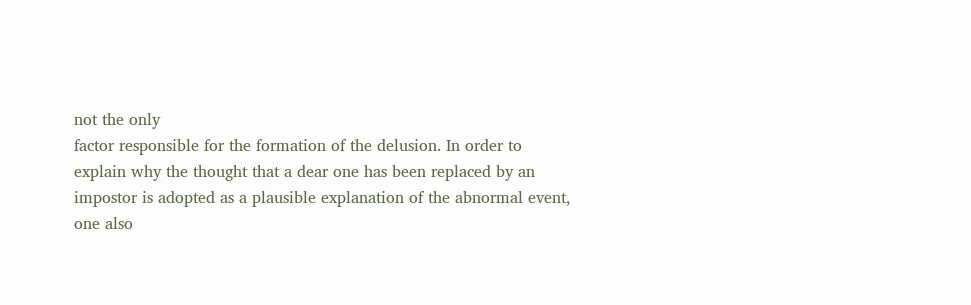not the only
factor responsible for the formation of the delusion. In order to
explain why the thought that a dear one has been replaced by an
impostor is adopted as a plausible explanation of the abnormal event,
one also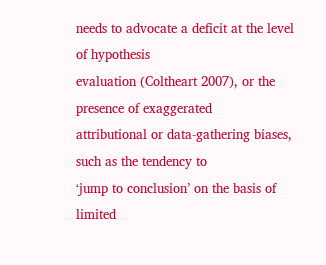needs to advocate a deficit at the level of hypothesis
evaluation (Coltheart 2007), or the presence of exaggerated
attributional or data-gathering biases, such as the tendency to
‘jump to conclusion’ on the basis of limited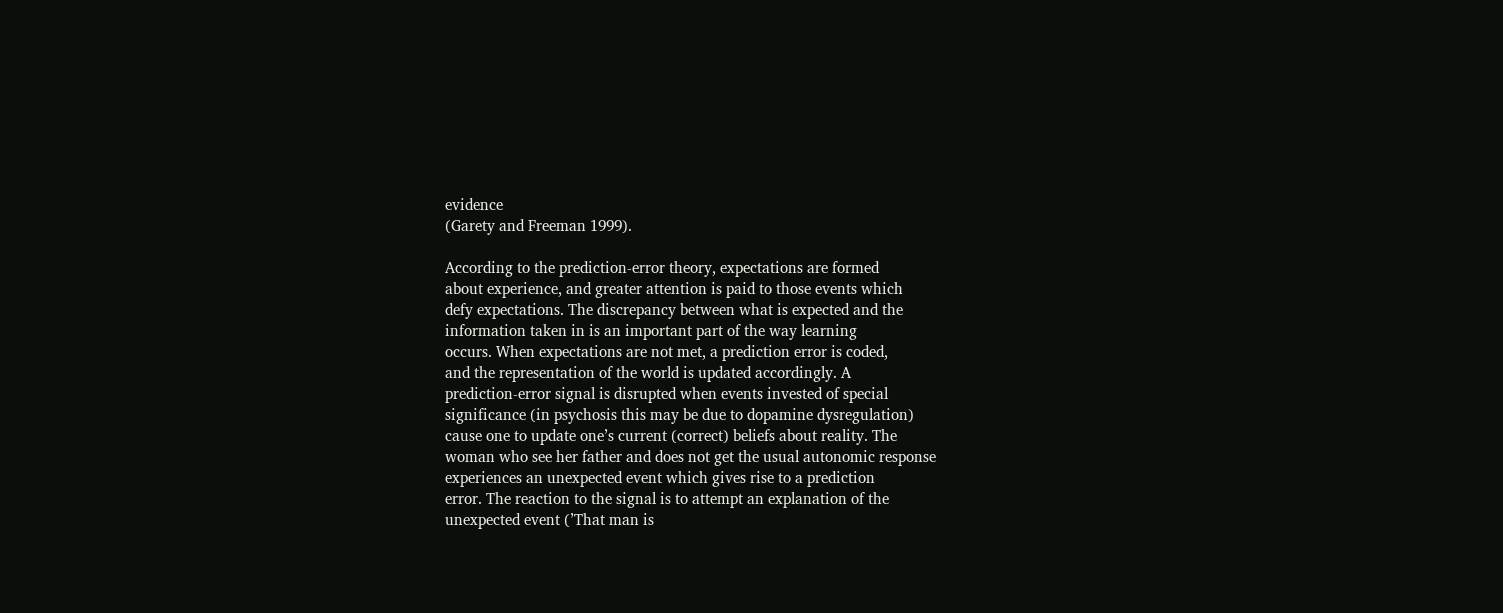evidence
(Garety and Freeman 1999).

According to the prediction-error theory, expectations are formed
about experience, and greater attention is paid to those events which
defy expectations. The discrepancy between what is expected and the
information taken in is an important part of the way learning
occurs. When expectations are not met, a prediction error is coded,
and the representation of the world is updated accordingly. A
prediction-error signal is disrupted when events invested of special
significance (in psychosis this may be due to dopamine dysregulation)
cause one to update one’s current (correct) beliefs about reality. The
woman who see her father and does not get the usual autonomic response
experiences an unexpected event which gives rise to a prediction
error. The reaction to the signal is to attempt an explanation of the
unexpected event (’That man is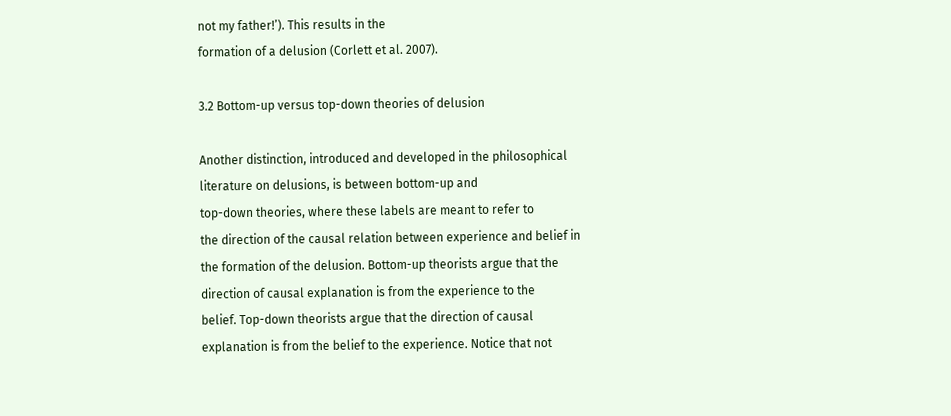not my father!’). This results in the
formation of a delusion (Corlett et al. 2007).

3.2 Bottom-up versus top-down theories of delusion

Another distinction, introduced and developed in the philosophical
literature on delusions, is between bottom-up and
top-down theories, where these labels are meant to refer to
the direction of the causal relation between experience and belief in
the formation of the delusion. Bottom-up theorists argue that the
direction of causal explanation is from the experience to the
belief. Top-down theorists argue that the direction of causal
explanation is from the belief to the experience. Notice that not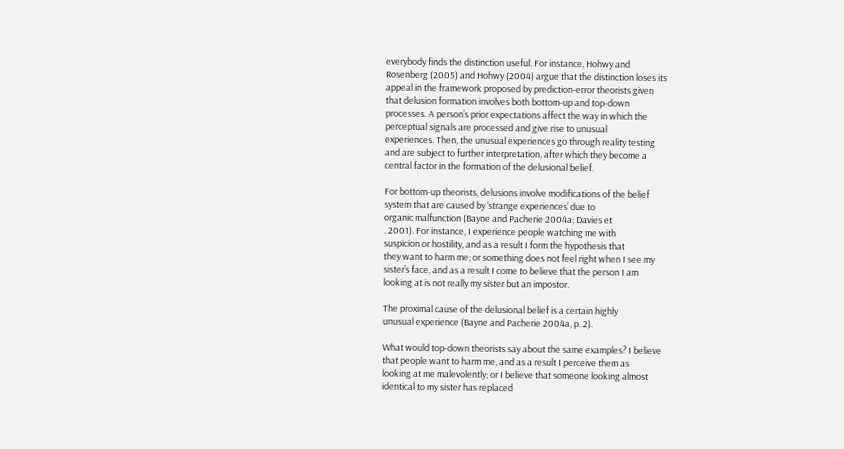everybody finds the distinction useful. For instance, Hohwy and
Rosenberg (2005) and Hohwy (2004) argue that the distinction loses its
appeal in the framework proposed by prediction-error theorists given
that delusion formation involves both bottom-up and top-down
processes. A person’s prior expectations affect the way in which the
perceptual signals are processed and give rise to unusual
experiences. Then, the unusual experiences go through reality testing
and are subject to further interpretation, after which they become a
central factor in the formation of the delusional belief.

For bottom-up theorists, delusions involve modifications of the belief
system that are caused by ‘strange experiences’ due to
organic malfunction (Bayne and Pacherie 2004a; Davies et
. 2001). For instance, I experience people watching me with
suspicion or hostility, and as a result I form the hypothesis that
they want to harm me; or something does not feel right when I see my
sister’s face, and as a result I come to believe that the person I am
looking at is not really my sister but an impostor.

The proximal cause of the delusional belief is a certain highly
unusual experience (Bayne and Pacherie 2004a, p. 2).

What would top-down theorists say about the same examples? I believe
that people want to harm me, and as a result I perceive them as
looking at me malevolently; or I believe that someone looking almost
identical to my sister has replaced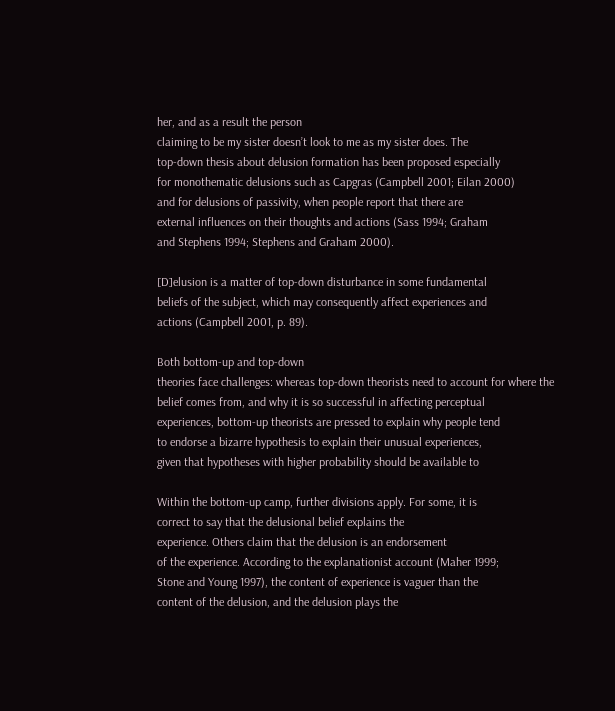her, and as a result the person
claiming to be my sister doesn’t look to me as my sister does. The
top-down thesis about delusion formation has been proposed especially
for monothematic delusions such as Capgras (Campbell 2001; Eilan 2000)
and for delusions of passivity, when people report that there are
external influences on their thoughts and actions (Sass 1994; Graham
and Stephens 1994; Stephens and Graham 2000).

[D]elusion is a matter of top-down disturbance in some fundamental
beliefs of the subject, which may consequently affect experiences and
actions (Campbell 2001, p. 89).

Both bottom-up and top-down
theories face challenges: whereas top-down theorists need to account for where the
belief comes from, and why it is so successful in affecting perceptual
experiences, bottom-up theorists are pressed to explain why people tend
to endorse a bizarre hypothesis to explain their unusual experiences,
given that hypotheses with higher probability should be available to

Within the bottom-up camp, further divisions apply. For some, it is
correct to say that the delusional belief explains the
experience. Others claim that the delusion is an endorsement
of the experience. According to the explanationist account (Maher 1999;
Stone and Young 1997), the content of experience is vaguer than the
content of the delusion, and the delusion plays the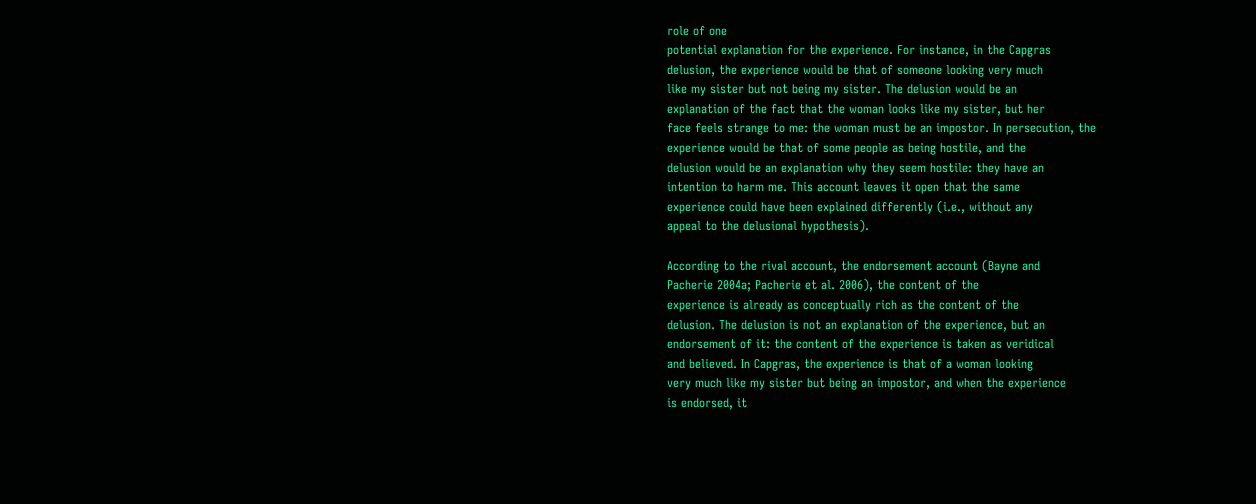role of one
potential explanation for the experience. For instance, in the Capgras
delusion, the experience would be that of someone looking very much
like my sister but not being my sister. The delusion would be an
explanation of the fact that the woman looks like my sister, but her
face feels strange to me: the woman must be an impostor. In persecution, the
experience would be that of some people as being hostile, and the
delusion would be an explanation why they seem hostile: they have an
intention to harm me. This account leaves it open that the same
experience could have been explained differently (i.e., without any
appeal to the delusional hypothesis).

According to the rival account, the endorsement account (Bayne and
Pacherie 2004a; Pacherie et al. 2006), the content of the
experience is already as conceptually rich as the content of the
delusion. The delusion is not an explanation of the experience, but an
endorsement of it: the content of the experience is taken as veridical
and believed. In Capgras, the experience is that of a woman looking
very much like my sister but being an impostor, and when the experience
is endorsed, it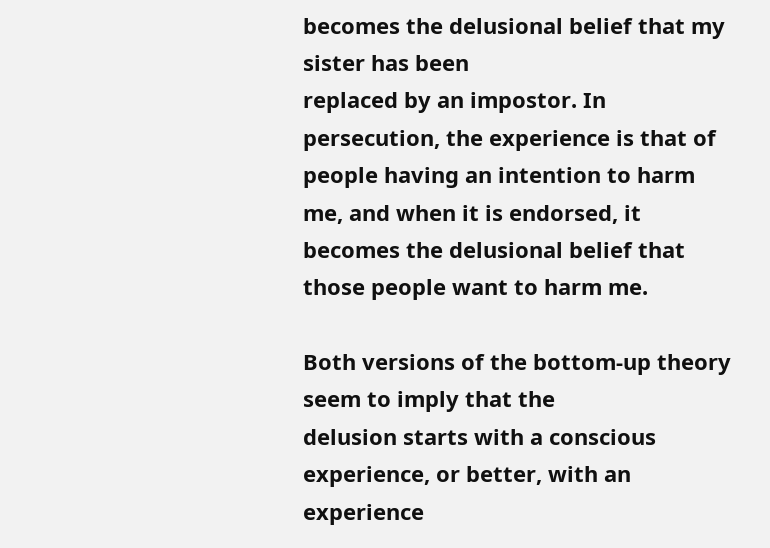becomes the delusional belief that my sister has been
replaced by an impostor. In persecution, the experience is that of
people having an intention to harm me, and when it is endorsed, it
becomes the delusional belief that those people want to harm me.

Both versions of the bottom-up theory seem to imply that the
delusion starts with a conscious experience, or better, with an
experience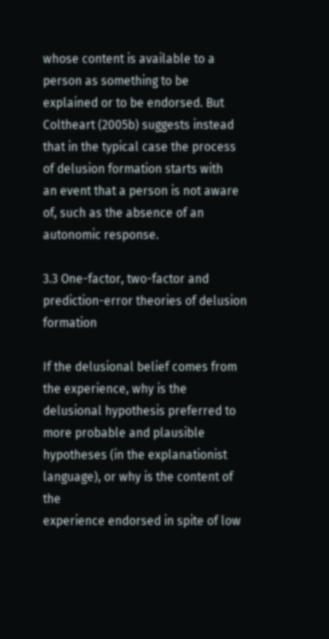whose content is available to a person as something to be
explained or to be endorsed. But Coltheart (2005b) suggests instead
that in the typical case the process of delusion formation starts with
an event that a person is not aware of, such as the absence of an
autonomic response.

3.3 One-factor, two-factor and prediction-error theories of delusion formation

If the delusional belief comes from the experience, why is the
delusional hypothesis preferred to more probable and plausible
hypotheses (in the explanationist language), or why is the content of the
experience endorsed in spite of low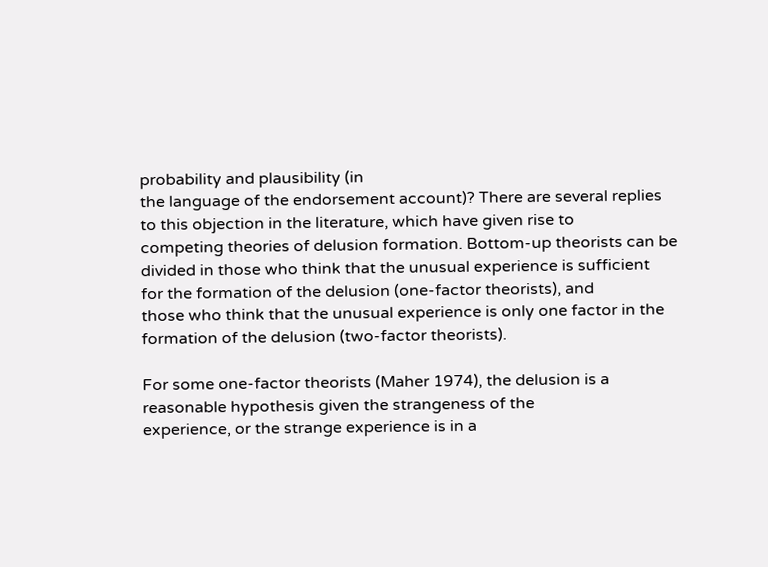probability and plausibility (in
the language of the endorsement account)? There are several replies
to this objection in the literature, which have given rise to
competing theories of delusion formation. Bottom-up theorists can be
divided in those who think that the unusual experience is sufficient
for the formation of the delusion (one-factor theorists), and
those who think that the unusual experience is only one factor in the
formation of the delusion (two-factor theorists).

For some one-factor theorists (Maher 1974), the delusion is a
reasonable hypothesis given the strangeness of the
experience, or the strange experience is in a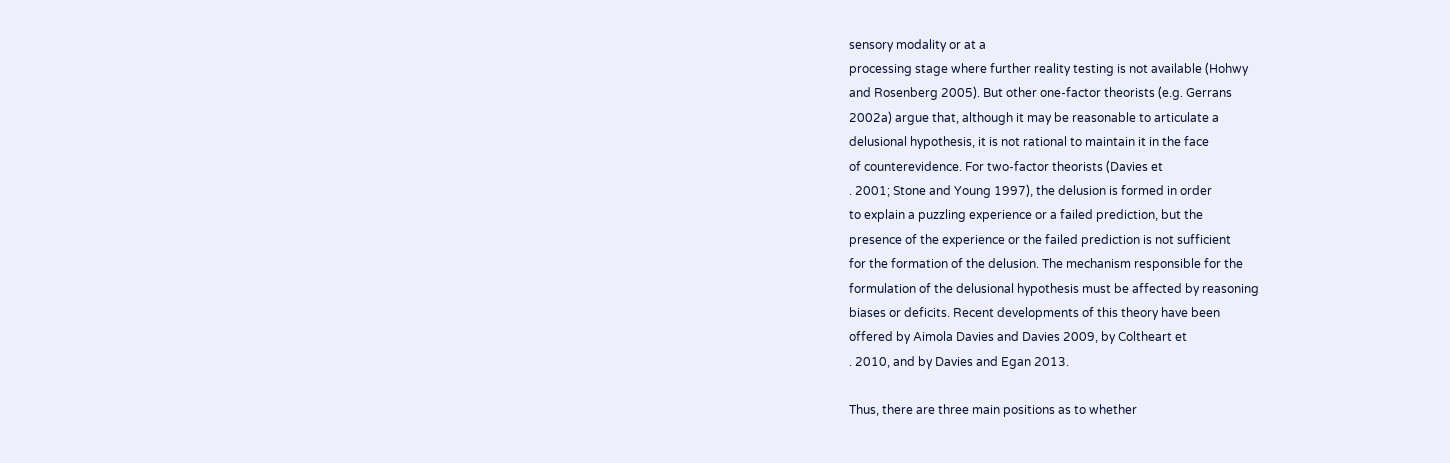sensory modality or at a
processing stage where further reality testing is not available (Hohwy
and Rosenberg 2005). But other one-factor theorists (e.g. Gerrans
2002a) argue that, although it may be reasonable to articulate a
delusional hypothesis, it is not rational to maintain it in the face
of counterevidence. For two-factor theorists (Davies et
. 2001; Stone and Young 1997), the delusion is formed in order
to explain a puzzling experience or a failed prediction, but the
presence of the experience or the failed prediction is not sufficient
for the formation of the delusion. The mechanism responsible for the
formulation of the delusional hypothesis must be affected by reasoning
biases or deficits. Recent developments of this theory have been
offered by Aimola Davies and Davies 2009, by Coltheart et
. 2010, and by Davies and Egan 2013.

Thus, there are three main positions as to whether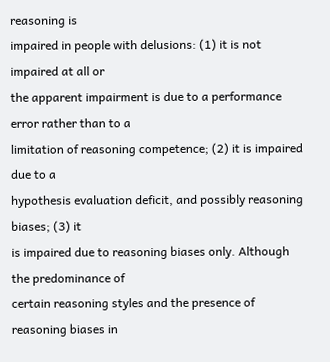reasoning is
impaired in people with delusions: (1) it is not impaired at all or
the apparent impairment is due to a performance error rather than to a
limitation of reasoning competence; (2) it is impaired due to a
hypothesis evaluation deficit, and possibly reasoning biases; (3) it
is impaired due to reasoning biases only. Although the predominance of
certain reasoning styles and the presence of reasoning biases in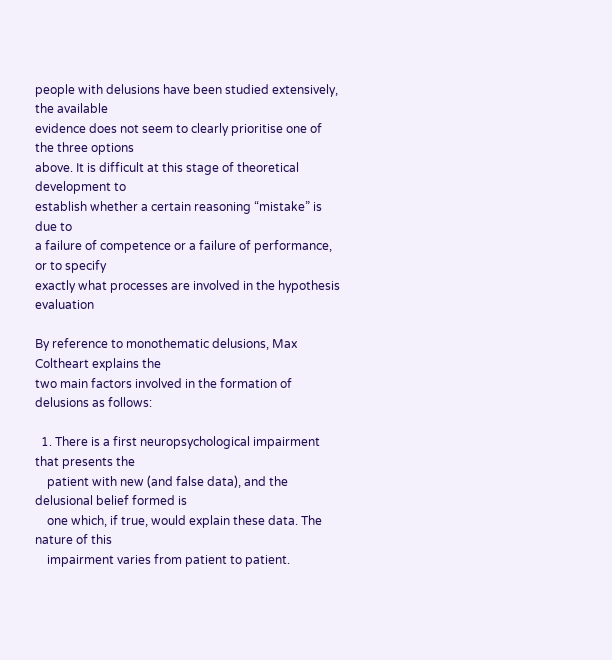people with delusions have been studied extensively, the available
evidence does not seem to clearly prioritise one of the three options
above. It is difficult at this stage of theoretical development to
establish whether a certain reasoning “mistake” is due to
a failure of competence or a failure of performance, or to specify
exactly what processes are involved in the hypothesis evaluation

By reference to monothematic delusions, Max Coltheart explains the
two main factors involved in the formation of delusions as follows:

  1. There is a first neuropsychological impairment that presents the
    patient with new (and false data), and the delusional belief formed is
    one which, if true, would explain these data. The nature of this
    impairment varies from patient to patient.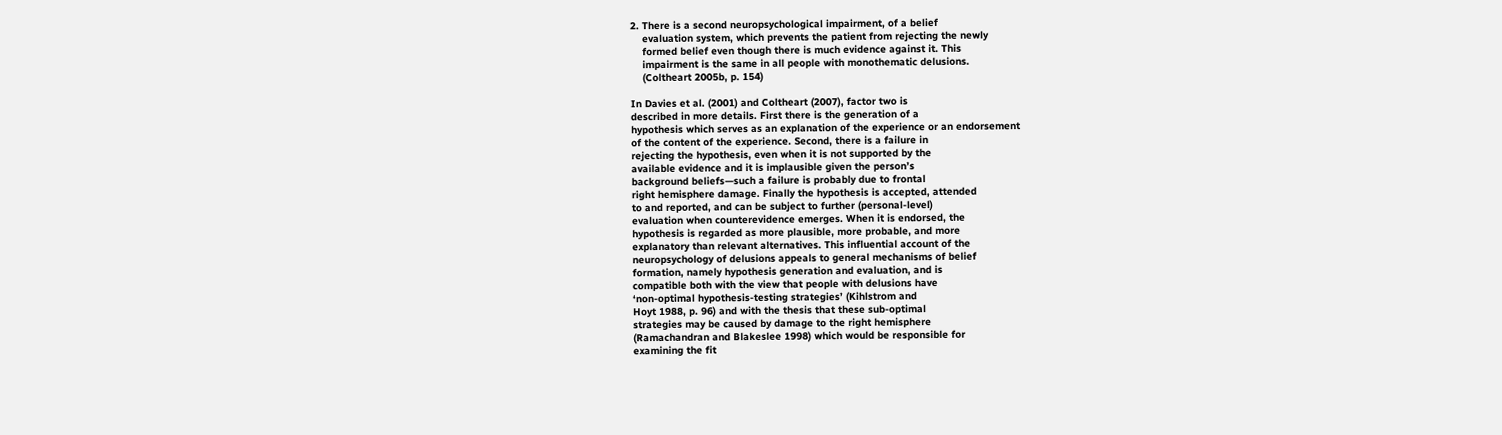2. There is a second neuropsychological impairment, of a belief
    evaluation system, which prevents the patient from rejecting the newly
    formed belief even though there is much evidence against it. This
    impairment is the same in all people with monothematic delusions.
    (Coltheart 2005b, p. 154)

In Davies et al. (2001) and Coltheart (2007), factor two is
described in more details. First there is the generation of a
hypothesis which serves as an explanation of the experience or an endorsement
of the content of the experience. Second, there is a failure in
rejecting the hypothesis, even when it is not supported by the
available evidence and it is implausible given the person’s
background beliefs—such a failure is probably due to frontal
right hemisphere damage. Finally the hypothesis is accepted, attended
to and reported, and can be subject to further (personal-level)
evaluation when counterevidence emerges. When it is endorsed, the
hypothesis is regarded as more plausible, more probable, and more
explanatory than relevant alternatives. This influential account of the
neuropsychology of delusions appeals to general mechanisms of belief
formation, namely hypothesis generation and evaluation, and is
compatible both with the view that people with delusions have
‘non-optimal hypothesis-testing strategies’ (Kihlstrom and
Hoyt 1988, p. 96) and with the thesis that these sub-optimal
strategies may be caused by damage to the right hemisphere
(Ramachandran and Blakeslee 1998) which would be responsible for
examining the fit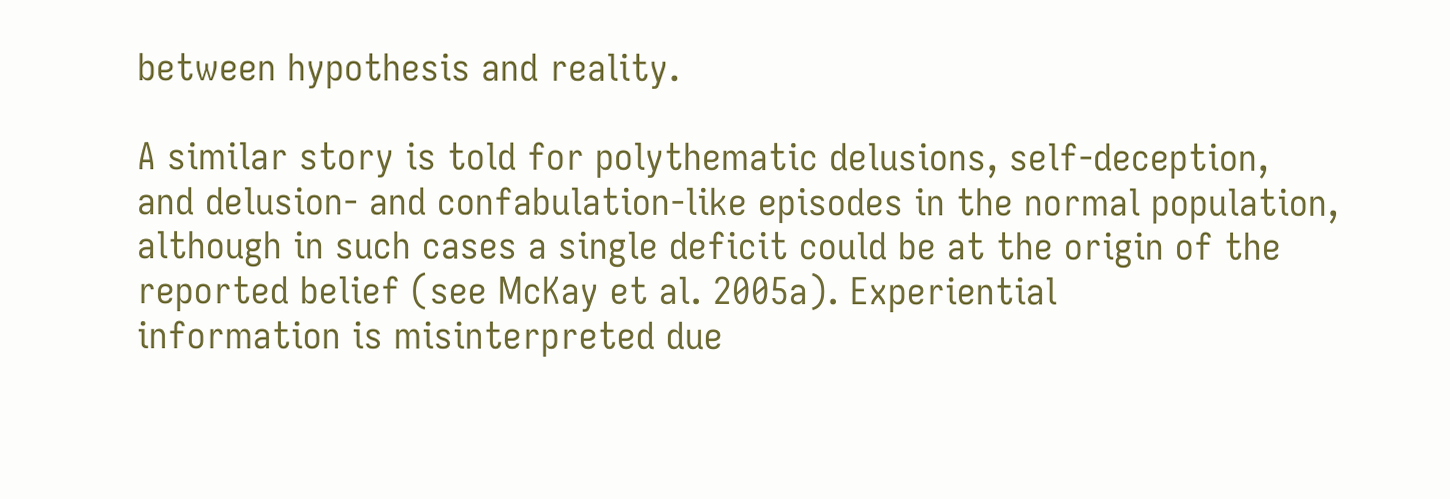between hypothesis and reality.

A similar story is told for polythematic delusions, self-deception,
and delusion- and confabulation-like episodes in the normal population,
although in such cases a single deficit could be at the origin of the
reported belief (see McKay et al. 2005a). Experiential
information is misinterpreted due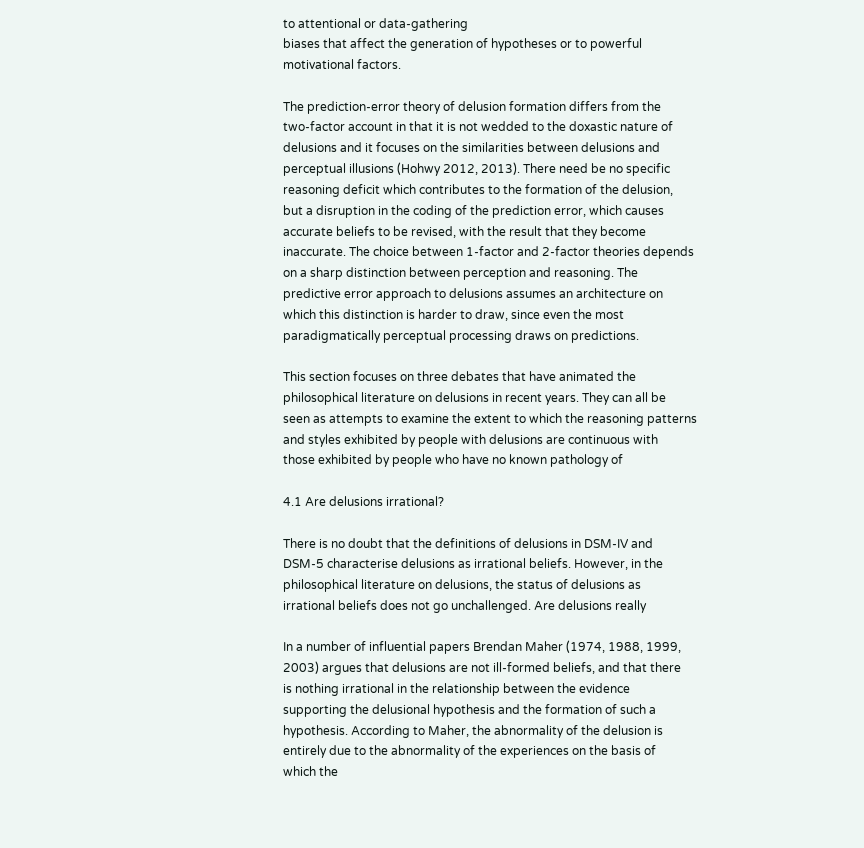to attentional or data-gathering
biases that affect the generation of hypotheses or to powerful
motivational factors.

The prediction-error theory of delusion formation differs from the
two-factor account in that it is not wedded to the doxastic nature of
delusions and it focuses on the similarities between delusions and
perceptual illusions (Hohwy 2012, 2013). There need be no specific
reasoning deficit which contributes to the formation of the delusion,
but a disruption in the coding of the prediction error, which causes
accurate beliefs to be revised, with the result that they become
inaccurate. The choice between 1-factor and 2-factor theories depends
on a sharp distinction between perception and reasoning. The
predictive error approach to delusions assumes an architecture on
which this distinction is harder to draw, since even the most
paradigmatically perceptual processing draws on predictions.

This section focuses on three debates that have animated the
philosophical literature on delusions in recent years. They can all be
seen as attempts to examine the extent to which the reasoning patterns
and styles exhibited by people with delusions are continuous with
those exhibited by people who have no known pathology of

4.1 Are delusions irrational?

There is no doubt that the definitions of delusions in DSM-IV and
DSM-5 characterise delusions as irrational beliefs. However, in the
philosophical literature on delusions, the status of delusions as
irrational beliefs does not go unchallenged. Are delusions really

In a number of influential papers Brendan Maher (1974, 1988, 1999,
2003) argues that delusions are not ill-formed beliefs, and that there
is nothing irrational in the relationship between the evidence
supporting the delusional hypothesis and the formation of such a
hypothesis. According to Maher, the abnormality of the delusion is
entirely due to the abnormality of the experiences on the basis of
which the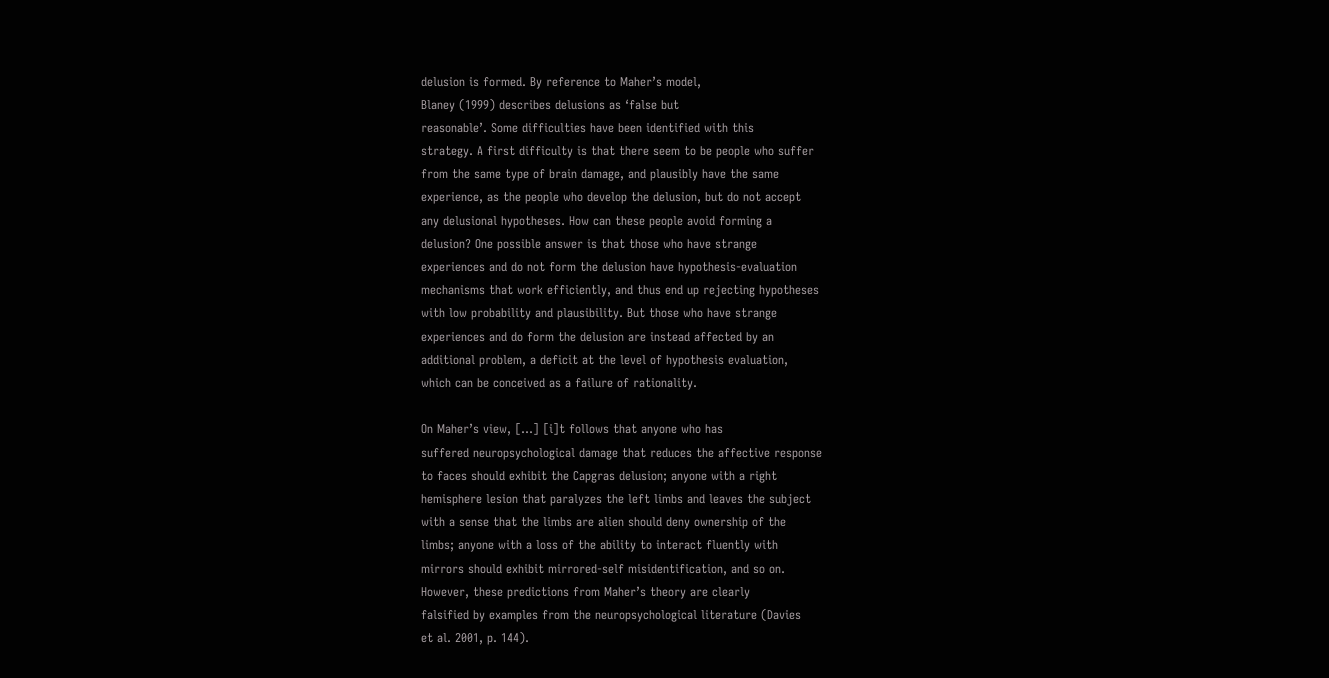delusion is formed. By reference to Maher’s model,
Blaney (1999) describes delusions as ‘false but
reasonable’. Some difficulties have been identified with this
strategy. A first difficulty is that there seem to be people who suffer
from the same type of brain damage, and plausibly have the same
experience, as the people who develop the delusion, but do not accept
any delusional hypotheses. How can these people avoid forming a
delusion? One possible answer is that those who have strange
experiences and do not form the delusion have hypothesis-evaluation
mechanisms that work efficiently, and thus end up rejecting hypotheses
with low probability and plausibility. But those who have strange
experiences and do form the delusion are instead affected by an
additional problem, a deficit at the level of hypothesis evaluation,
which can be conceived as a failure of rationality.

On Maher’s view, […] [i]t follows that anyone who has
suffered neuropsychological damage that reduces the affective response
to faces should exhibit the Capgras delusion; anyone with a right
hemisphere lesion that paralyzes the left limbs and leaves the subject
with a sense that the limbs are alien should deny ownership of the
limbs; anyone with a loss of the ability to interact fluently with
mirrors should exhibit mirrored-self misidentification, and so on.
However, these predictions from Maher’s theory are clearly
falsified by examples from the neuropsychological literature (Davies
et al. 2001, p. 144).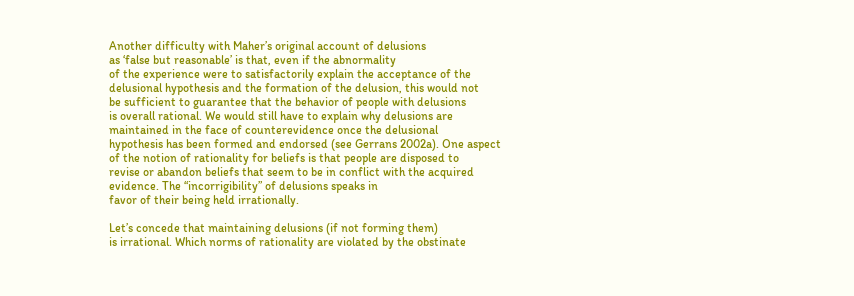Another difficulty with Maher’s original account of delusions
as ‘false but reasonable’ is that, even if the abnormality
of the experience were to satisfactorily explain the acceptance of the
delusional hypothesis and the formation of the delusion, this would not
be sufficient to guarantee that the behavior of people with delusions
is overall rational. We would still have to explain why delusions are
maintained in the face of counterevidence once the delusional
hypothesis has been formed and endorsed (see Gerrans 2002a). One aspect
of the notion of rationality for beliefs is that people are disposed to
revise or abandon beliefs that seem to be in conflict with the acquired
evidence. The “incorrigibility” of delusions speaks in
favor of their being held irrationally.

Let’s concede that maintaining delusions (if not forming them)
is irrational. Which norms of rationality are violated by the obstinate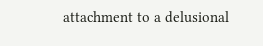attachment to a delusional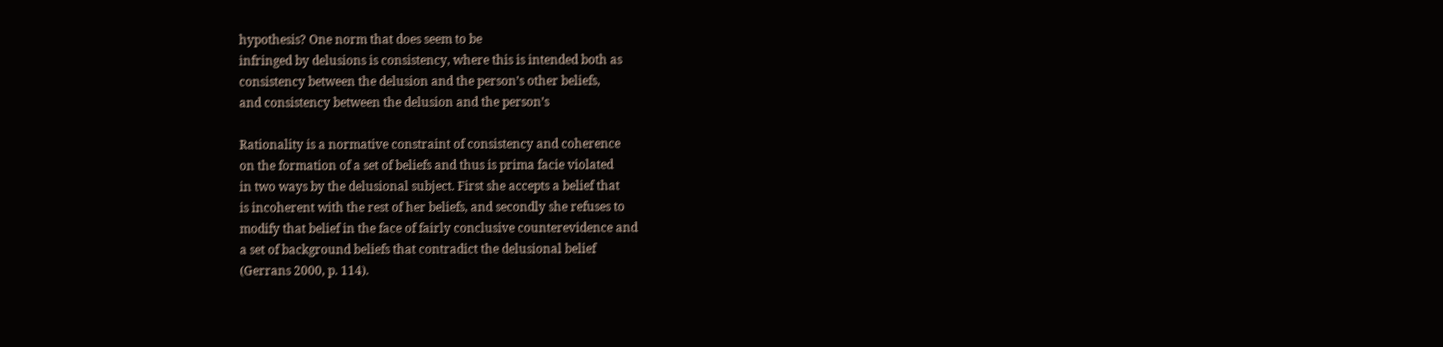hypothesis? One norm that does seem to be
infringed by delusions is consistency, where this is intended both as
consistency between the delusion and the person’s other beliefs,
and consistency between the delusion and the person’s

Rationality is a normative constraint of consistency and coherence
on the formation of a set of beliefs and thus is prima facie violated
in two ways by the delusional subject. First she accepts a belief that
is incoherent with the rest of her beliefs, and secondly she refuses to
modify that belief in the face of fairly conclusive counterevidence and
a set of background beliefs that contradict the delusional belief
(Gerrans 2000, p. 114).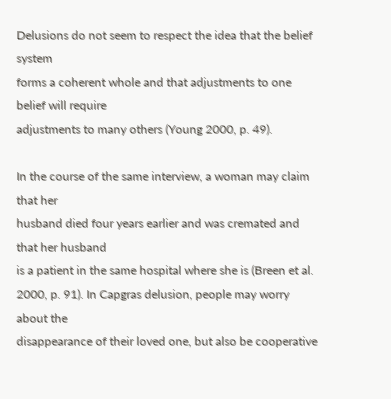Delusions do not seem to respect the idea that the belief system
forms a coherent whole and that adjustments to one belief will require
adjustments to many others (Young 2000, p. 49).

In the course of the same interview, a woman may claim that her
husband died four years earlier and was cremated and that her husband
is a patient in the same hospital where she is (Breen et al.
2000, p. 91). In Capgras delusion, people may worry about the
disappearance of their loved one, but also be cooperative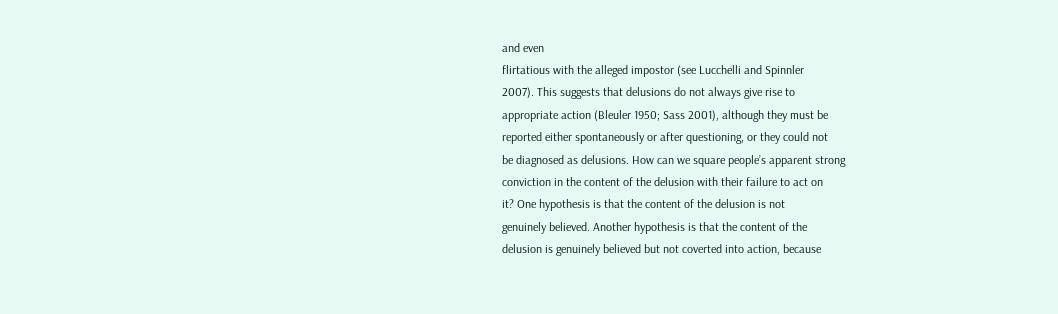and even
flirtatious with the alleged impostor (see Lucchelli and Spinnler
2007). This suggests that delusions do not always give rise to
appropriate action (Bleuler 1950; Sass 2001), although they must be
reported either spontaneously or after questioning, or they could not
be diagnosed as delusions. How can we square people’s apparent strong
conviction in the content of the delusion with their failure to act on
it? One hypothesis is that the content of the delusion is not
genuinely believed. Another hypothesis is that the content of the
delusion is genuinely believed but not coverted into action, because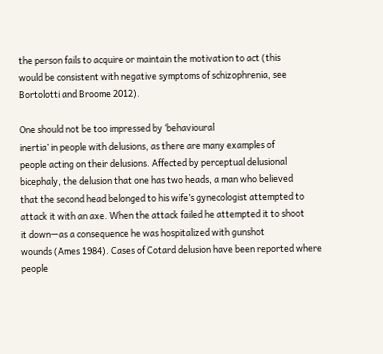the person fails to acquire or maintain the motivation to act (this
would be consistent with negative symptoms of schizophrenia, see
Bortolotti and Broome 2012).

One should not be too impressed by ‘behavioural
inertia’ in people with delusions, as there are many examples of
people acting on their delusions. Affected by perceptual delusional
bicephaly, the delusion that one has two heads, a man who believed
that the second head belonged to his wife’s gynecologist attempted to
attack it with an axe. When the attack failed he attempted it to shoot
it down—as a consequence he was hospitalized with gunshot
wounds (Ames 1984). Cases of Cotard delusion have been reported where
people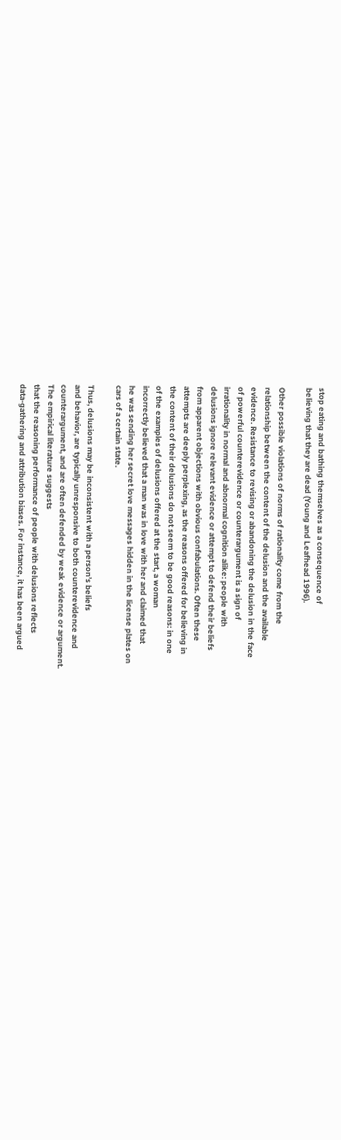stop eating and bathing themselves as a consequence of
believing that they are dead (Young and Leafhead 1996).

Other possible violations of norms of rationality come from the
relationship between the content of the delusion and the available
evidence. Resistance to revising or abandoning the delusion in the face
of powerful counterevidence or counterargument is a sign of
irrationality in normal and abnormal cognition alike: people with
delusions ignore relevant evidence or attempt to defend their beliefs
from apparent objections with obvious confabulations. Often these
attempts are deeply perplexing, as the reasons offered for believing in
the content of their delusions do not seem to be good reasons: in one
of the examples of delusions offered at the start, a woman
incorrectly believed that a man was in love with her and claimed that
he was sending her secret love messages hidden in the license plates on
cars of a certain state.

Thus, delusions may be inconsistent with a person’s beliefs
and behavior, are typically unresponsive to both counterevidence and
counterargument, and are often defended by weak evidence or argument.
The empirical literature suggests
that the reasoning performance of people with delusions reflects
data-gathering and attribution biases. For instance, it has been argued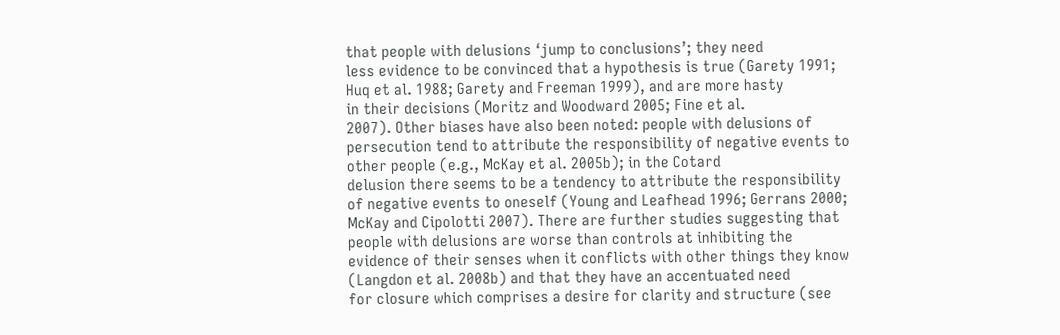that people with delusions ‘jump to conclusions’; they need
less evidence to be convinced that a hypothesis is true (Garety 1991;
Huq et al. 1988; Garety and Freeman 1999), and are more hasty
in their decisions (Moritz and Woodward 2005; Fine et al.
2007). Other biases have also been noted: people with delusions of
persecution tend to attribute the responsibility of negative events to
other people (e.g., McKay et al. 2005b); in the Cotard
delusion there seems to be a tendency to attribute the responsibility
of negative events to oneself (Young and Leafhead 1996; Gerrans 2000;
McKay and Cipolotti 2007). There are further studies suggesting that
people with delusions are worse than controls at inhibiting the
evidence of their senses when it conflicts with other things they know
(Langdon et al. 2008b) and that they have an accentuated need
for closure which comprises a desire for clarity and structure (see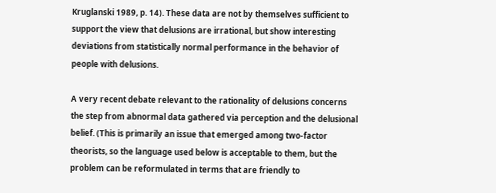Kruglanski 1989, p. 14). These data are not by themselves sufficient to
support the view that delusions are irrational, but show interesting
deviations from statistically normal performance in the behavior of
people with delusions.

A very recent debate relevant to the rationality of delusions concerns
the step from abnormal data gathered via perception and the delusional
belief. (This is primarily an issue that emerged among two-factor
theorists, so the language used below is acceptable to them, but the
problem can be reformulated in terms that are friendly to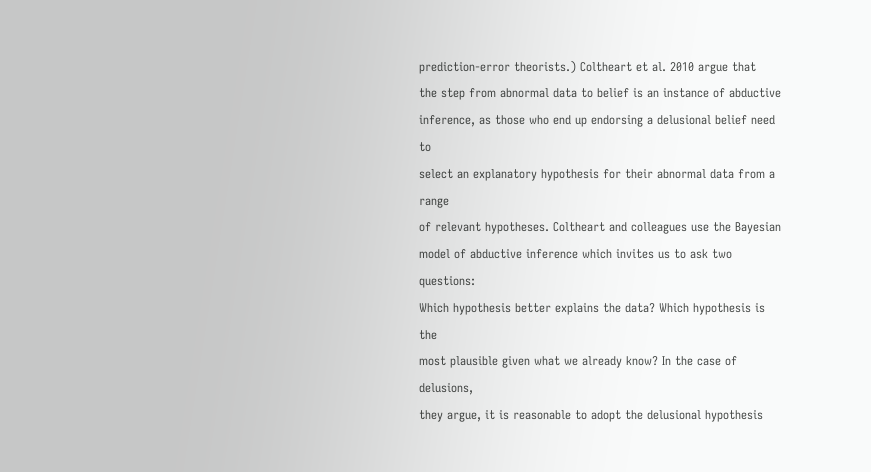prediction-error theorists.) Coltheart et al. 2010 argue that
the step from abnormal data to belief is an instance of abductive
inference, as those who end up endorsing a delusional belief need to
select an explanatory hypothesis for their abnormal data from a range
of relevant hypotheses. Coltheart and colleagues use the Bayesian
model of abductive inference which invites us to ask two questions:
Which hypothesis better explains the data? Which hypothesis is the
most plausible given what we already know? In the case of delusions,
they argue, it is reasonable to adopt the delusional hypothesis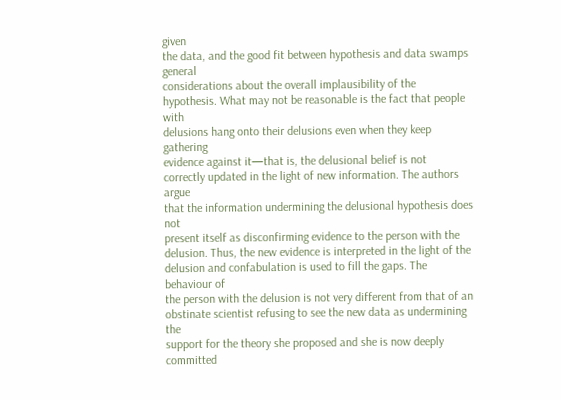given
the data, and the good fit between hypothesis and data swamps general
considerations about the overall implausibility of the
hypothesis. What may not be reasonable is the fact that people with
delusions hang onto their delusions even when they keep gathering
evidence against it—that is, the delusional belief is not
correctly updated in the light of new information. The authors argue
that the information undermining the delusional hypothesis does not
present itself as disconfirming evidence to the person with the
delusion. Thus, the new evidence is interpreted in the light of the
delusion and confabulation is used to fill the gaps. The behaviour of
the person with the delusion is not very different from that of an
obstinate scientist refusing to see the new data as undermining the
support for the theory she proposed and she is now deeply committed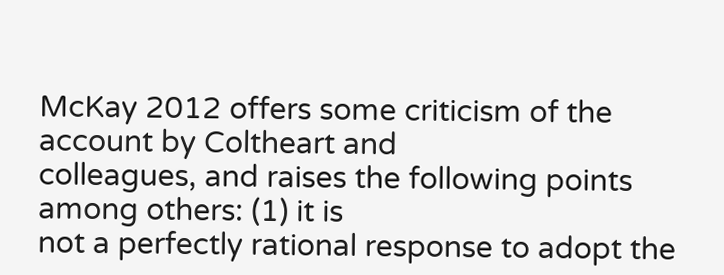McKay 2012 offers some criticism of the account by Coltheart and
colleagues, and raises the following points among others: (1) it is
not a perfectly rational response to adopt the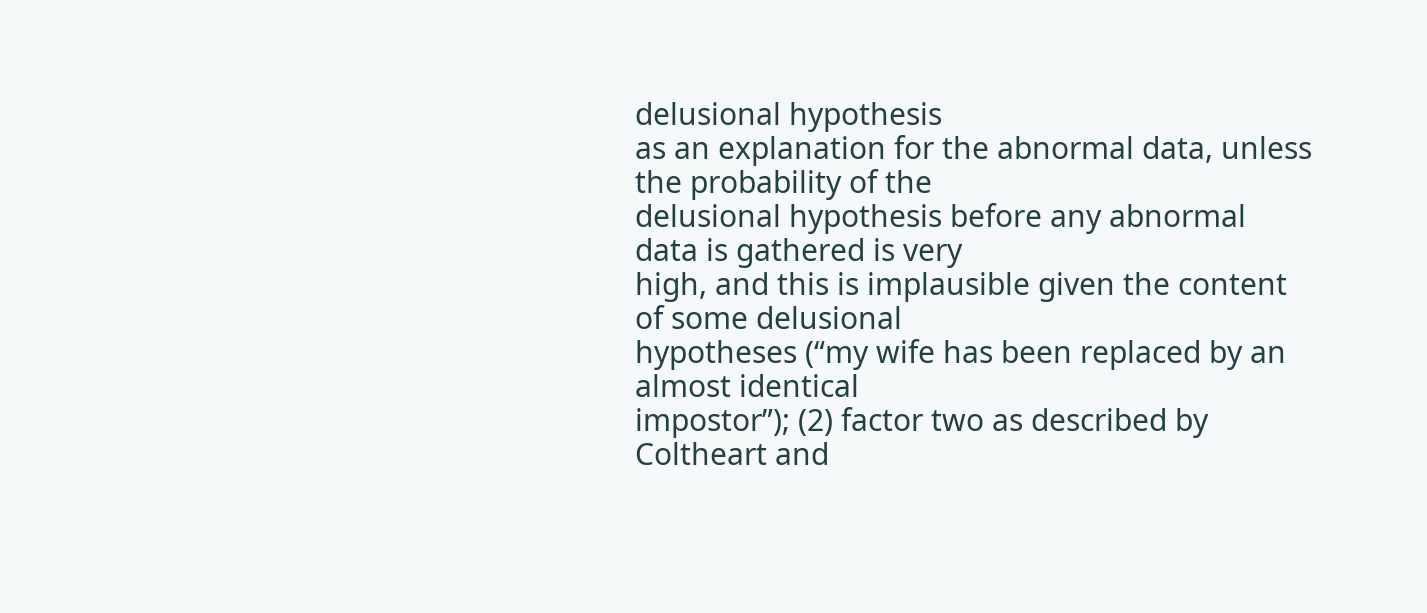delusional hypothesis
as an explanation for the abnormal data, unless the probability of the
delusional hypothesis before any abnormal data is gathered is very
high, and this is implausible given the content of some delusional
hypotheses (“my wife has been replaced by an almost identical
impostor”); (2) factor two as described by Coltheart and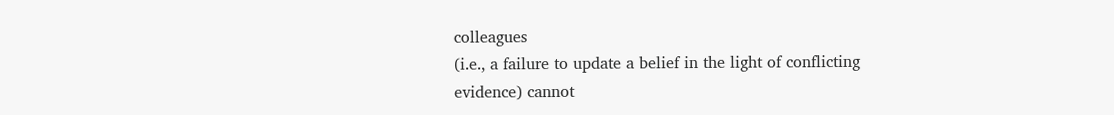colleagues
(i.e., a failure to update a belief in the light of conflicting
evidence) cannot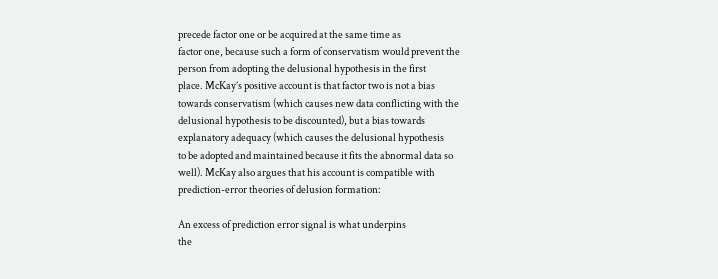precede factor one or be acquired at the same time as
factor one, because such a form of conservatism would prevent the
person from adopting the delusional hypothesis in the first
place. McKay’s positive account is that factor two is not a bias
towards conservatism (which causes new data conflicting with the
delusional hypothesis to be discounted), but a bias towards
explanatory adequacy (which causes the delusional hypothesis
to be adopted and maintained because it fits the abnormal data so
well). McKay also argues that his account is compatible with
prediction-error theories of delusion formation:

An excess of prediction error signal is what underpins
the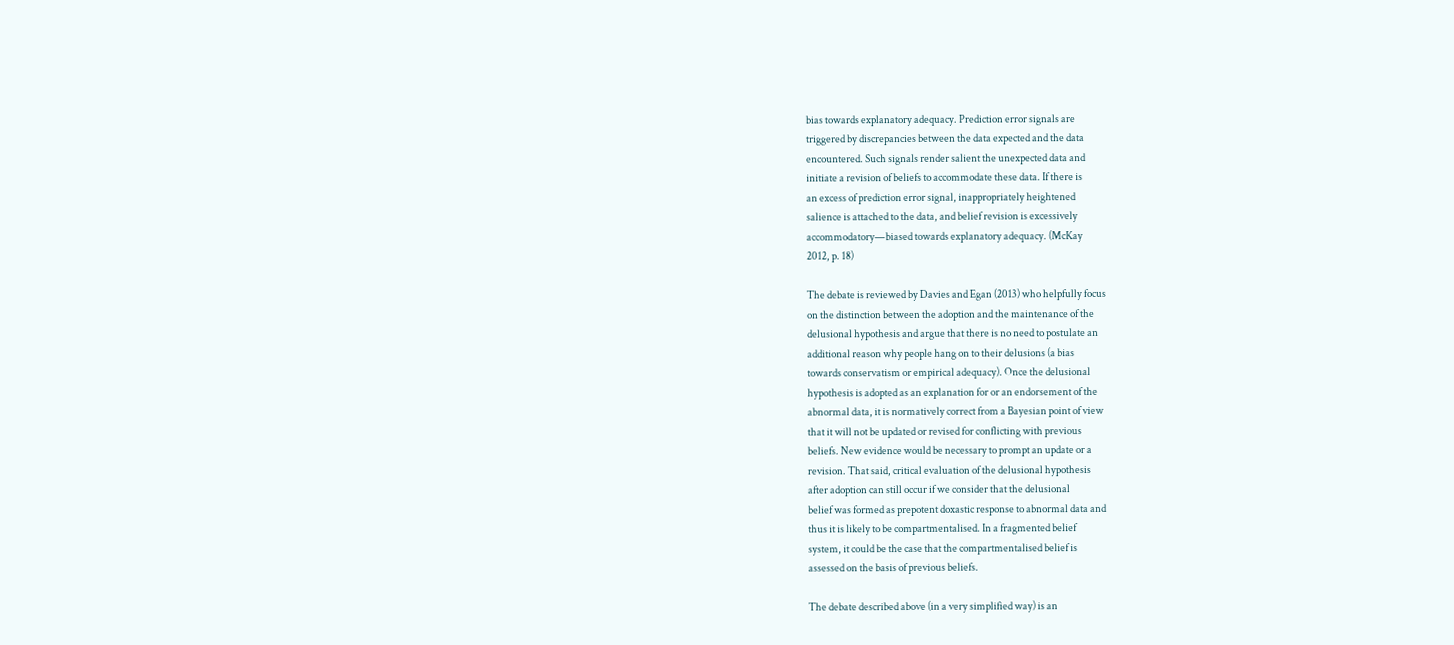bias towards explanatory adequacy. Prediction error signals are
triggered by discrepancies between the data expected and the data
encountered. Such signals render salient the unexpected data and
initiate a revision of beliefs to accommodate these data. If there is
an excess of prediction error signal, inappropriately heightened
salience is attached to the data, and belief revision is excessively
accommodatory—biased towards explanatory adequacy. (McKay
2012, p. 18)

The debate is reviewed by Davies and Egan (2013) who helpfully focus
on the distinction between the adoption and the maintenance of the
delusional hypothesis and argue that there is no need to postulate an
additional reason why people hang on to their delusions (a bias
towards conservatism or empirical adequacy). Once the delusional
hypothesis is adopted as an explanation for or an endorsement of the
abnormal data, it is normatively correct from a Bayesian point of view
that it will not be updated or revised for conflicting with previous
beliefs. New evidence would be necessary to prompt an update or a
revision. That said, critical evaluation of the delusional hypothesis
after adoption can still occur if we consider that the delusional
belief was formed as prepotent doxastic response to abnormal data and
thus it is likely to be compartmentalised. In a fragmented belief
system, it could be the case that the compartmentalised belief is
assessed on the basis of previous beliefs.

The debate described above (in a very simplified way) is an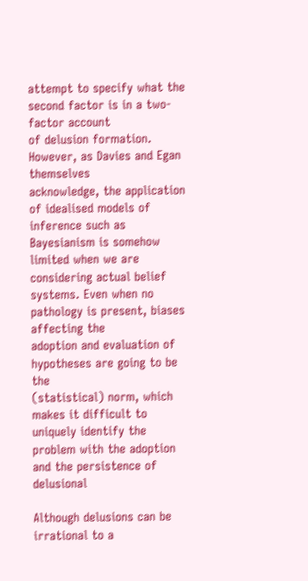attempt to specify what the second factor is in a two-factor account
of delusion formation. However, as Davies and Egan themselves
acknowledge, the application of idealised models of inference such as
Bayesianism is somehow limited when we are considering actual belief
systems. Even when no pathology is present, biases affecting the
adoption and evaluation of hypotheses are going to be the
(statistical) norm, which makes it difficult to uniquely identify the
problem with the adoption and the persistence of delusional

Although delusions can be irrational to a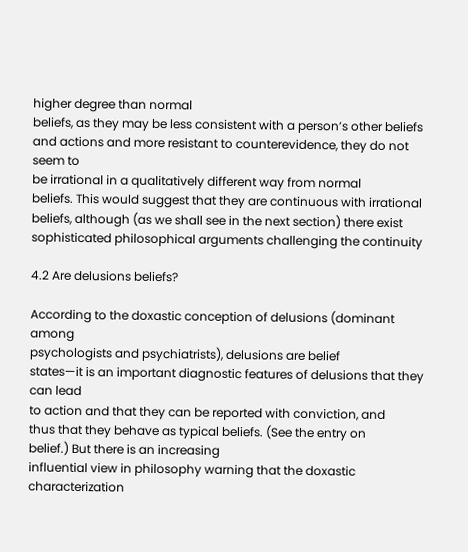higher degree than normal
beliefs, as they may be less consistent with a person’s other beliefs
and actions and more resistant to counterevidence, they do not seem to
be irrational in a qualitatively different way from normal
beliefs. This would suggest that they are continuous with irrational
beliefs, although (as we shall see in the next section) there exist
sophisticated philosophical arguments challenging the continuity

4.2 Are delusions beliefs?

According to the doxastic conception of delusions (dominant among
psychologists and psychiatrists), delusions are belief
states—it is an important diagnostic features of delusions that they can lead
to action and that they can be reported with conviction, and
thus that they behave as typical beliefs. (See the entry on
belief.) But there is an increasing
influential view in philosophy warning that the doxastic
characterization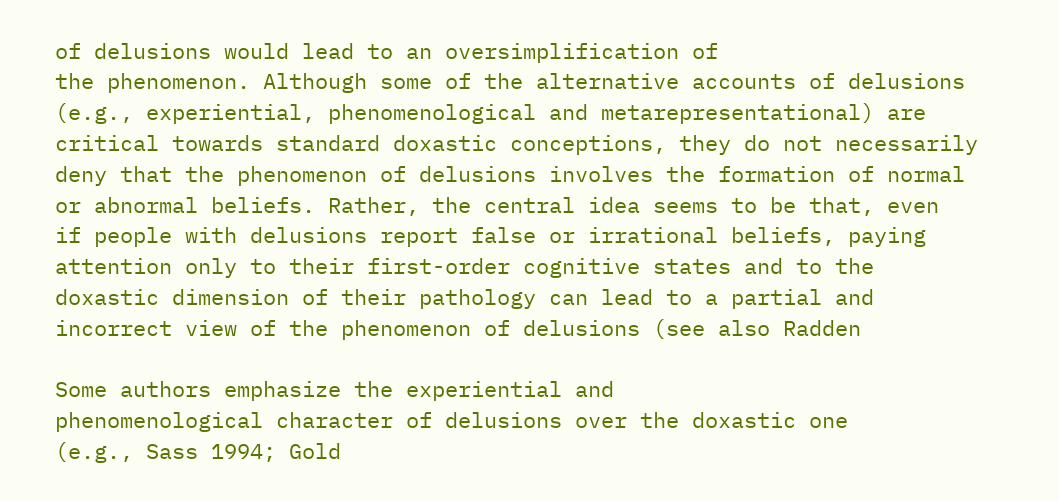of delusions would lead to an oversimplification of
the phenomenon. Although some of the alternative accounts of delusions
(e.g., experiential, phenomenological and metarepresentational) are
critical towards standard doxastic conceptions, they do not necessarily
deny that the phenomenon of delusions involves the formation of normal
or abnormal beliefs. Rather, the central idea seems to be that, even
if people with delusions report false or irrational beliefs, paying
attention only to their first-order cognitive states and to the
doxastic dimension of their pathology can lead to a partial and
incorrect view of the phenomenon of delusions (see also Radden

Some authors emphasize the experiential and
phenomenological character of delusions over the doxastic one
(e.g., Sass 1994; Gold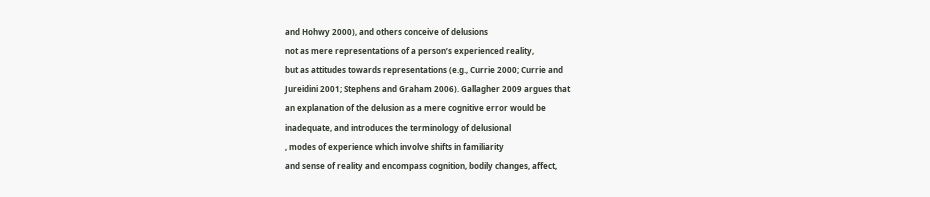and Hohwy 2000), and others conceive of delusions
not as mere representations of a person’s experienced reality,
but as attitudes towards representations (e.g., Currie 2000; Currie and
Jureidini 2001; Stephens and Graham 2006). Gallagher 2009 argues that
an explanation of the delusion as a mere cognitive error would be
inadequate, and introduces the terminology of delusional
, modes of experience which involve shifts in familiarity
and sense of reality and encompass cognition, bodily changes, affect,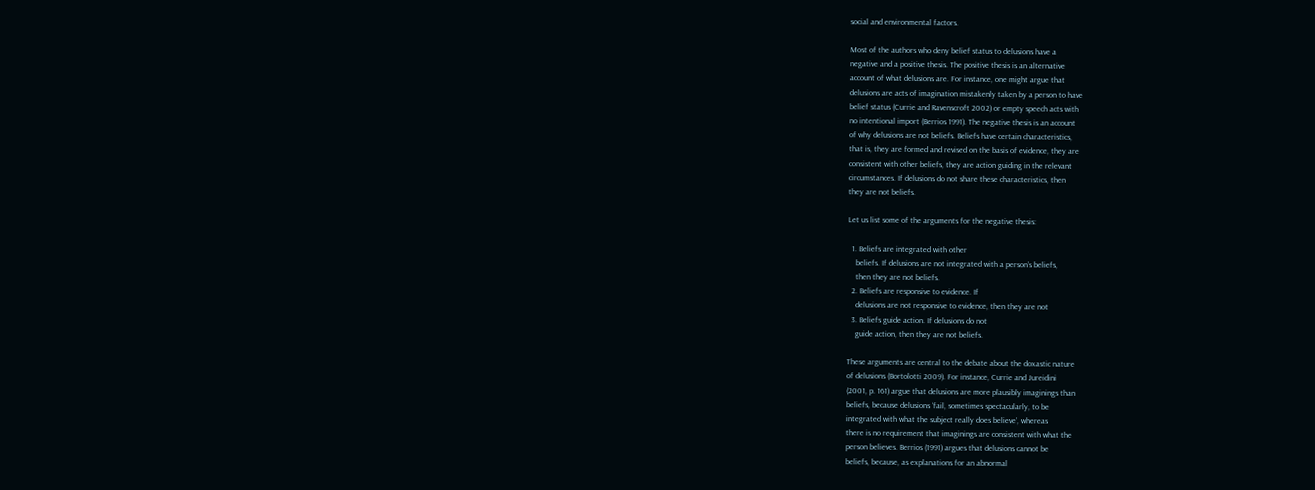social and environmental factors.

Most of the authors who deny belief status to delusions have a
negative and a positive thesis. The positive thesis is an alternative
account of what delusions are. For instance, one might argue that
delusions are acts of imagination mistakenly taken by a person to have
belief status (Currie and Ravenscroft 2002) or empty speech acts with
no intentional import (Berrios 1991). The negative thesis is an account
of why delusions are not beliefs. Beliefs have certain characteristics,
that is, they are formed and revised on the basis of evidence, they are
consistent with other beliefs, they are action guiding in the relevant
circumstances. If delusions do not share these characteristics, then
they are not beliefs.

Let us list some of the arguments for the negative thesis:

  1. Beliefs are integrated with other
    beliefs. If delusions are not integrated with a person’s beliefs,
    then they are not beliefs.
  2. Beliefs are responsive to evidence. If
    delusions are not responsive to evidence, then they are not
  3. Beliefs guide action. If delusions do not
    guide action, then they are not beliefs.

These arguments are central to the debate about the doxastic nature
of delusions (Bortolotti 2009). For instance, Currie and Jureidini
(2001, p. 161) argue that delusions are more plausibly imaginings than
beliefs, because delusions ‘fail, sometimes spectacularly, to be
integrated with what the subject really does believe’, whereas
there is no requirement that imaginings are consistent with what the
person believes. Berrios (1991) argues that delusions cannot be
beliefs, because, as explanations for an abnormal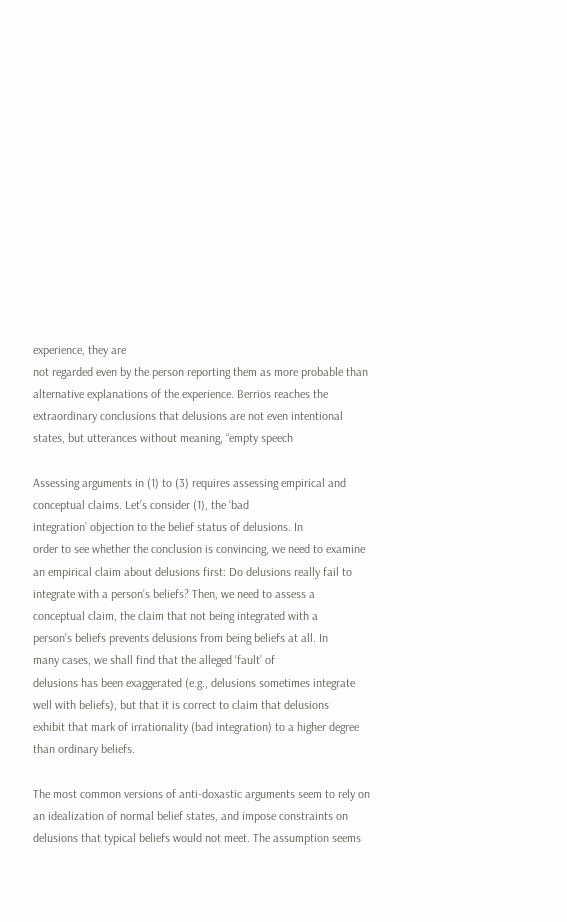experience, they are
not regarded even by the person reporting them as more probable than
alternative explanations of the experience. Berrios reaches the
extraordinary conclusions that delusions are not even intentional
states, but utterances without meaning, “empty speech

Assessing arguments in (1) to (3) requires assessing empirical and
conceptual claims. Let’s consider (1), the ‘bad
integration’ objection to the belief status of delusions. In
order to see whether the conclusion is convincing, we need to examine
an empirical claim about delusions first: Do delusions really fail to
integrate with a person’s beliefs? Then, we need to assess a
conceptual claim, the claim that not being integrated with a
person’s beliefs prevents delusions from being beliefs at all. In
many cases, we shall find that the alleged ‘fault’ of
delusions has been exaggerated (e.g., delusions sometimes integrate
well with beliefs), but that it is correct to claim that delusions
exhibit that mark of irrationality (bad integration) to a higher degree
than ordinary beliefs.

The most common versions of anti-doxastic arguments seem to rely on
an idealization of normal belief states, and impose constraints on
delusions that typical beliefs would not meet. The assumption seems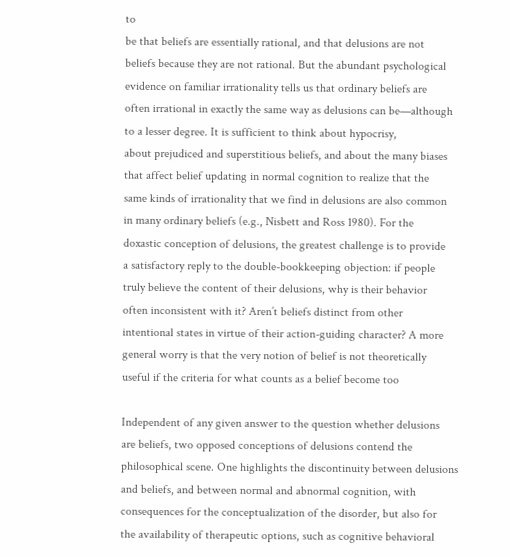to
be that beliefs are essentially rational, and that delusions are not
beliefs because they are not rational. But the abundant psychological
evidence on familiar irrationality tells us that ordinary beliefs are
often irrational in exactly the same way as delusions can be—although
to a lesser degree. It is sufficient to think about hypocrisy,
about prejudiced and superstitious beliefs, and about the many biases
that affect belief updating in normal cognition to realize that the
same kinds of irrationality that we find in delusions are also common
in many ordinary beliefs (e.g., Nisbett and Ross 1980). For the
doxastic conception of delusions, the greatest challenge is to provide
a satisfactory reply to the double-bookkeeping objection: if people
truly believe the content of their delusions, why is their behavior
often inconsistent with it? Aren’t beliefs distinct from other
intentional states in virtue of their action-guiding character? A more
general worry is that the very notion of belief is not theoretically
useful if the criteria for what counts as a belief become too

Independent of any given answer to the question whether delusions
are beliefs, two opposed conceptions of delusions contend the
philosophical scene. One highlights the discontinuity between delusions
and beliefs, and between normal and abnormal cognition, with
consequences for the conceptualization of the disorder, but also for
the availability of therapeutic options, such as cognitive behavioral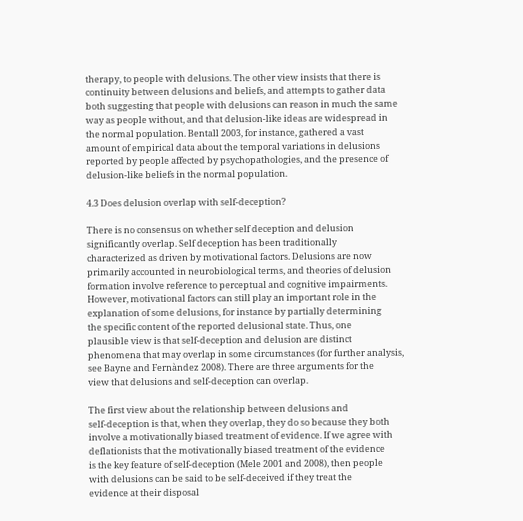therapy, to people with delusions. The other view insists that there is
continuity between delusions and beliefs, and attempts to gather data
both suggesting that people with delusions can reason in much the same
way as people without, and that delusion-like ideas are widespread in
the normal population. Bentall 2003, for instance, gathered a vast
amount of empirical data about the temporal variations in delusions
reported by people affected by psychopathologies, and the presence of
delusion-like beliefs in the normal population.

4.3 Does delusion overlap with self-deception?

There is no consensus on whether self deception and delusion
significantly overlap. Self deception has been traditionally
characterized as driven by motivational factors. Delusions are now
primarily accounted in neurobiological terms, and theories of delusion
formation involve reference to perceptual and cognitive impairments.
However, motivational factors can still play an important role in the
explanation of some delusions, for instance by partially determining
the specific content of the reported delusional state. Thus, one
plausible view is that self-deception and delusion are distinct
phenomena that may overlap in some circumstances (for further analysis,
see Bayne and Fernàndez 2008). There are three arguments for the
view that delusions and self-deception can overlap.

The first view about the relationship between delusions and
self-deception is that, when they overlap, they do so because they both
involve a motivationally biased treatment of evidence. If we agree with
deflationists that the motivationally biased treatment of the evidence
is the key feature of self-deception (Mele 2001 and 2008), then people
with delusions can be said to be self-deceived if they treat the
evidence at their disposal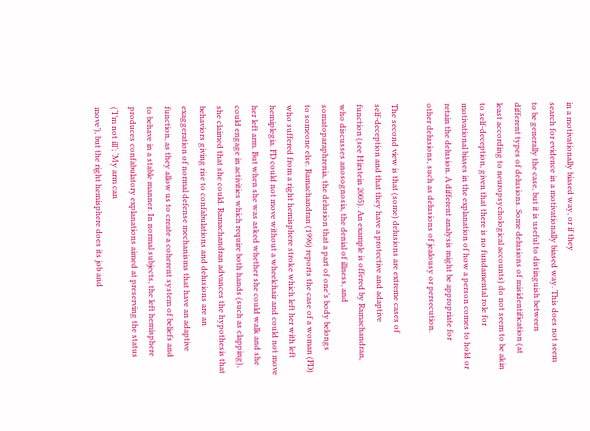in a motivationally biased way, or if they
search for evidence in a motivationally biased way. This does not seem
to be generally the case, but it is useful to distinguish between
different types of delusions. Some delusions of misidentification (at
least according to neuropsychological accounts) do not seem to be akin
to self-deception, given that there is no fundamental role for
motivational biases in the explanation of how a person comes to hold or
retain the delusion. A different analysis might be appropriate for
other delusions, such as delusions of jealousy or persecution.

The second view is that (some) delusions are extreme cases of
self-deception and that they have a protective and adaptive
function (see Hirstein 2005). An example is offered by Ramachandran,
who discusses anosognosia, the denial of illness, and
somatoparaphrenia, the delusion that a part of one’s body belongs
to someone else. Ramachandran (1996) reports the case of a woman (FD)
who suffered from a right hemisphere stroke which left her with left
hemiplegia. FD could not move without a wheelchair and could not move
her left arm. But when she was asked whether she could walk and she
could engage in activities which require both hands (such as clapping),
she claimed that she could. Ramachandran advances the hypothesis that
behaviors giving rise to confabulations and delusions are an
exaggeration of normal defense mechanisms that have an adaptive
function, as they allow us to create a coherent system of beliefs and
to behave in a stable manner. In normal subjects, the left hemisphere
produces confabulatory explanations aimed at preserving the status
(‘I’m not ill’; ‘My arm can
move’), but the right hemisphere does its job and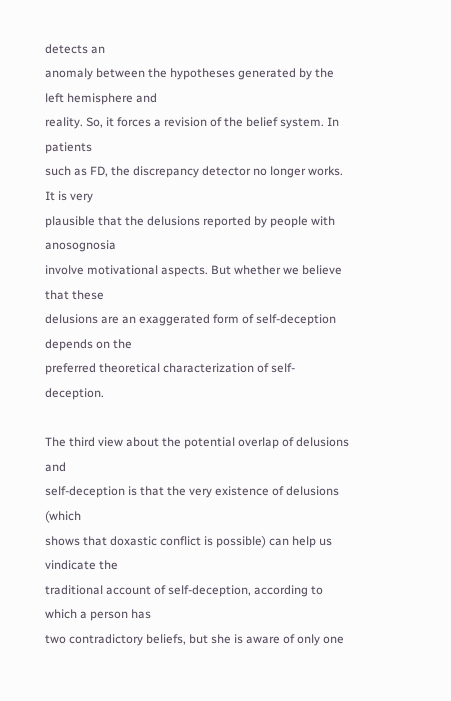detects an
anomaly between the hypotheses generated by the left hemisphere and
reality. So, it forces a revision of the belief system. In patients
such as FD, the discrepancy detector no longer works. It is very
plausible that the delusions reported by people with anosognosia
involve motivational aspects. But whether we believe that these
delusions are an exaggerated form of self-deception depends on the
preferred theoretical characterization of self-deception.

The third view about the potential overlap of delusions and
self-deception is that the very existence of delusions (which
shows that doxastic conflict is possible) can help us vindicate the
traditional account of self-deception, according to which a person has
two contradictory beliefs, but she is aware of only one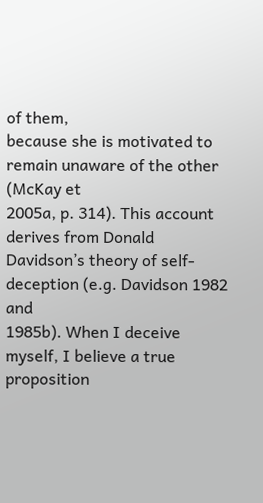of them,
because she is motivated to remain unaware of the other (McKay et
2005a, p. 314). This account derives from Donald
Davidson’s theory of self-deception (e.g. Davidson 1982 and
1985b). When I deceive myself, I believe a true proposition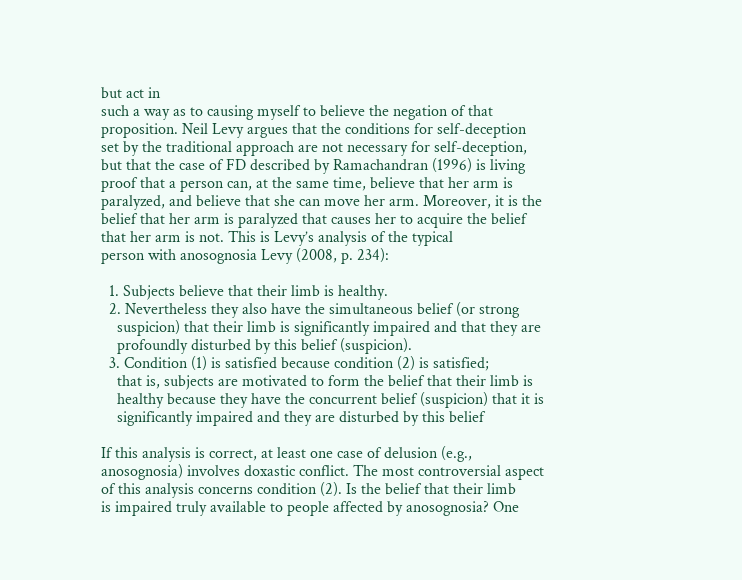but act in
such a way as to causing myself to believe the negation of that
proposition. Neil Levy argues that the conditions for self-deception
set by the traditional approach are not necessary for self-deception,
but that the case of FD described by Ramachandran (1996) is living
proof that a person can, at the same time, believe that her arm is
paralyzed, and believe that she can move her arm. Moreover, it is the
belief that her arm is paralyzed that causes her to acquire the belief
that her arm is not. This is Levy’s analysis of the typical
person with anosognosia Levy (2008, p. 234):

  1. Subjects believe that their limb is healthy.
  2. Nevertheless they also have the simultaneous belief (or strong
    suspicion) that their limb is significantly impaired and that they are
    profoundly disturbed by this belief (suspicion).
  3. Condition (1) is satisfied because condition (2) is satisfied;
    that is, subjects are motivated to form the belief that their limb is
    healthy because they have the concurrent belief (suspicion) that it is
    significantly impaired and they are disturbed by this belief

If this analysis is correct, at least one case of delusion (e.g.,
anosognosia) involves doxastic conflict. The most controversial aspect
of this analysis concerns condition (2). Is the belief that their limb
is impaired truly available to people affected by anosognosia? One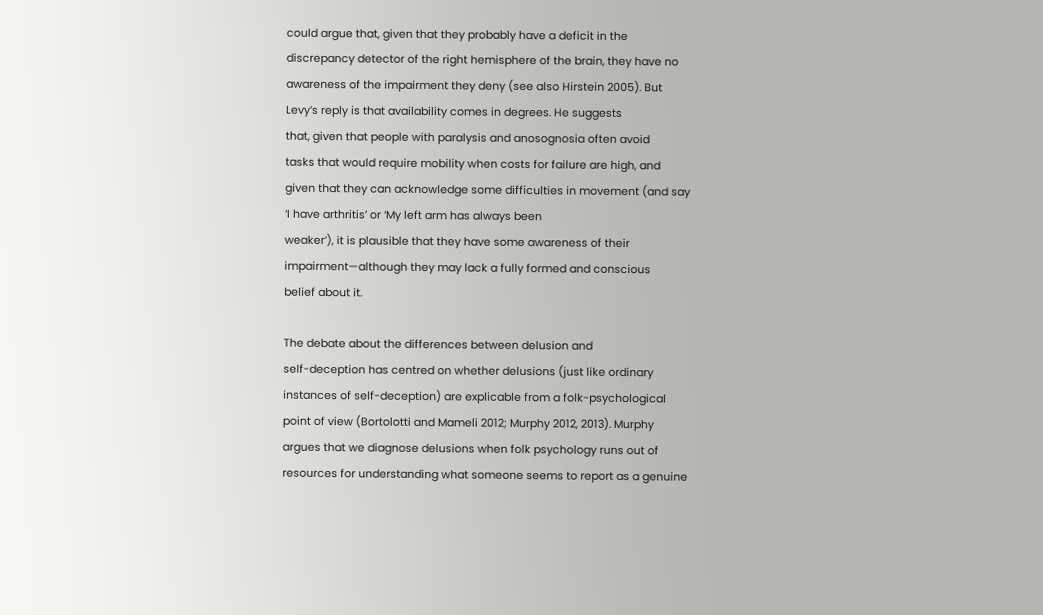could argue that, given that they probably have a deficit in the
discrepancy detector of the right hemisphere of the brain, they have no
awareness of the impairment they deny (see also Hirstein 2005). But
Levy’s reply is that availability comes in degrees. He suggests
that, given that people with paralysis and anosognosia often avoid
tasks that would require mobility when costs for failure are high, and
given that they can acknowledge some difficulties in movement (and say
‘I have arthritis’ or ‘My left arm has always been
weaker’), it is plausible that they have some awareness of their
impairment—although they may lack a fully formed and conscious
belief about it.

The debate about the differences between delusion and
self-deception has centred on whether delusions (just like ordinary
instances of self-deception) are explicable from a folk-psychological
point of view (Bortolotti and Mameli 2012; Murphy 2012, 2013). Murphy
argues that we diagnose delusions when folk psychology runs out of
resources for understanding what someone seems to report as a genuine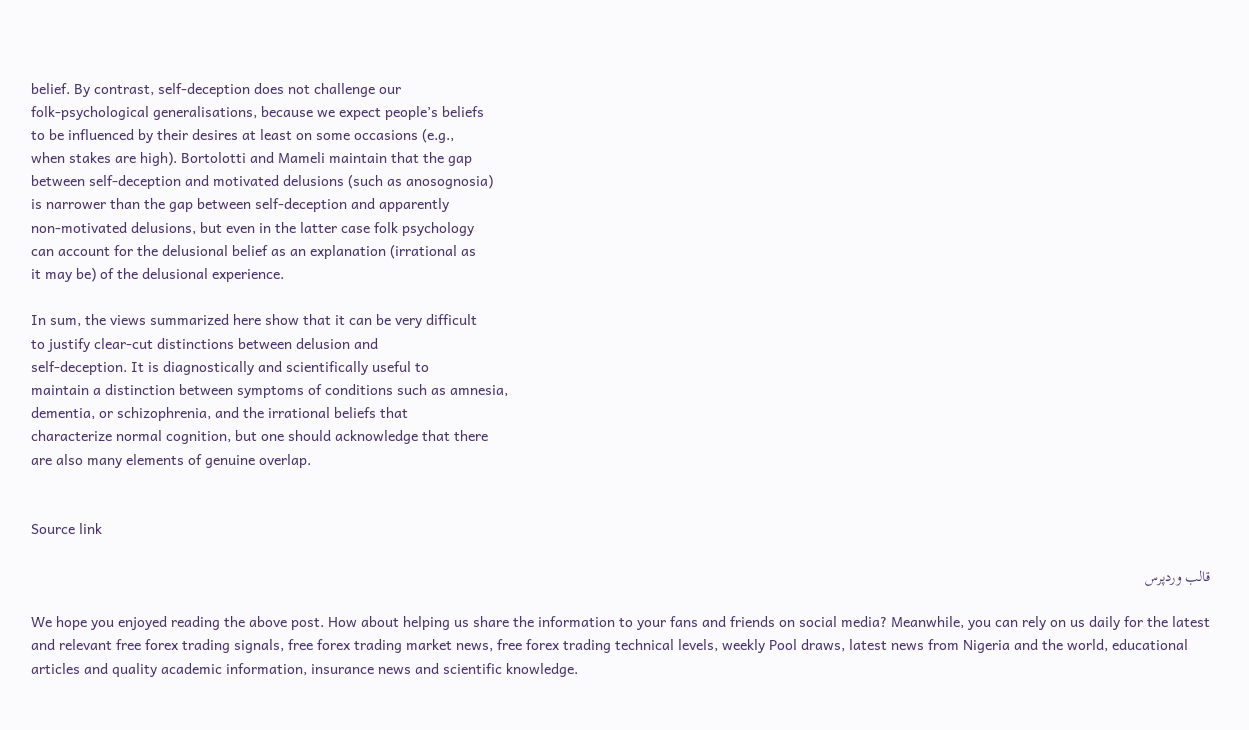belief. By contrast, self-deception does not challenge our
folk-psychological generalisations, because we expect people’s beliefs
to be influenced by their desires at least on some occasions (e.g.,
when stakes are high). Bortolotti and Mameli maintain that the gap
between self-deception and motivated delusions (such as anosognosia)
is narrower than the gap between self-deception and apparently
non-motivated delusions, but even in the latter case folk psychology
can account for the delusional belief as an explanation (irrational as
it may be) of the delusional experience.

In sum, the views summarized here show that it can be very difficult
to justify clear-cut distinctions between delusion and
self-deception. It is diagnostically and scientifically useful to
maintain a distinction between symptoms of conditions such as amnesia,
dementia, or schizophrenia, and the irrational beliefs that
characterize normal cognition, but one should acknowledge that there
are also many elements of genuine overlap.


Source link

قالب وردپرس

We hope you enjoyed reading the above post. How about helping us share the information to your fans and friends on social media? Meanwhile, you can rely on us daily for the latest and relevant free forex trading signals, free forex trading market news, free forex trading technical levels, weekly Pool draws, latest news from Nigeria and the world, educational articles and quality academic information, insurance news and scientific knowledge.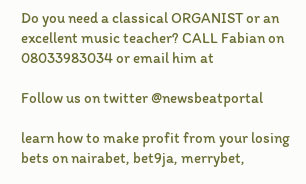Do you need a classical ORGANIST or an excellent music teacher? CALL Fabian on 08033983034 or email him at

Follow us on twitter @newsbeatportal

learn how to make profit from your losing bets on nairabet, bet9ja, merrybet,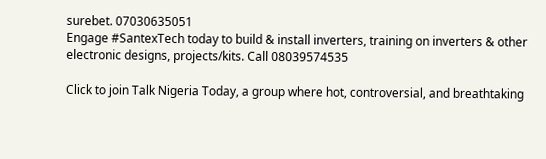surebet. 07030635051
Engage #SantexTech today to build & install inverters, training on inverters & other electronic designs, projects/kits. Call 08039574535

Click to join Talk Nigeria Today, a group where hot, controversial, and breathtaking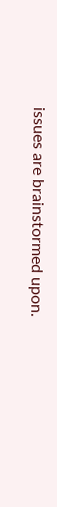issues are brainstormed upon.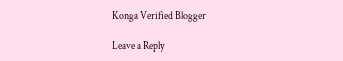Konga Verified Blogger

Leave a Reply